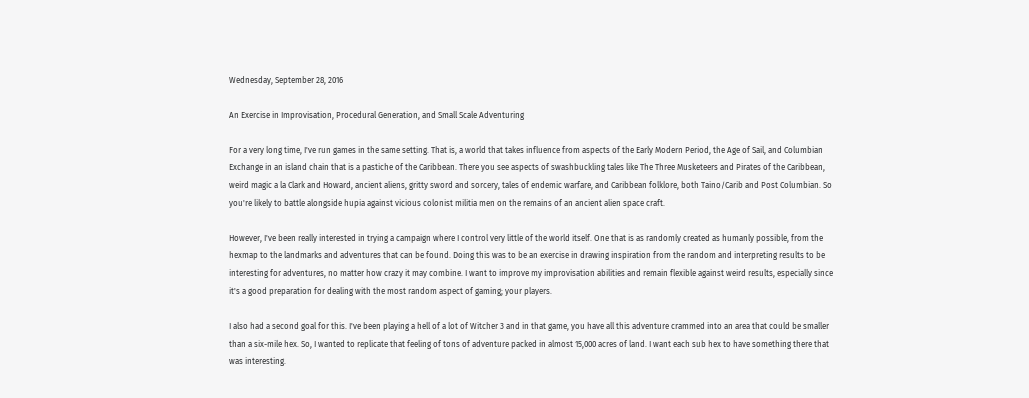Wednesday, September 28, 2016

An Exercise in Improvisation, Procedural Generation, and Small Scale Adventuring

For a very long time, I've run games in the same setting. That is, a world that takes influence from aspects of the Early Modern Period, the Age of Sail, and Columbian Exchange in an island chain that is a pastiche of the Caribbean. There you see aspects of swashbuckling tales like The Three Musketeers and Pirates of the Caribbean, weird magic a la Clark and Howard, ancient aliens, gritty sword and sorcery, tales of endemic warfare, and Caribbean folklore, both Taino/Carib and Post Columbian. So you're likely to battle alongside hupia against vicious colonist militia men on the remains of an ancient alien space craft.

However, I've been really interested in trying a campaign where I control very little of the world itself. One that is as randomly created as humanly possible, from the hexmap to the landmarks and adventures that can be found. Doing this was to be an exercise in drawing inspiration from the random and interpreting results to be interesting for adventures, no matter how crazy it may combine. I want to improve my improvisation abilities and remain flexible against weird results, especially since it's a good preparation for dealing with the most random aspect of gaming; your players.

I also had a second goal for this. I've been playing a hell of a lot of Witcher 3 and in that game, you have all this adventure crammed into an area that could be smaller than a six-mile hex. So, I wanted to replicate that feeling of tons of adventure packed in almost 15,000 acres of land. I want each sub hex to have something there that was interesting.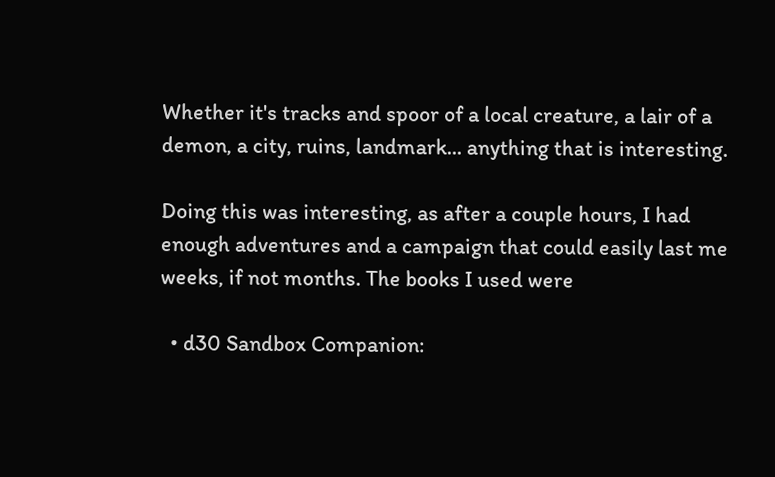Whether it's tracks and spoor of a local creature, a lair of a demon, a city, ruins, landmark... anything that is interesting.

Doing this was interesting, as after a couple hours, I had enough adventures and a campaign that could easily last me weeks, if not months. The books I used were

  • d30 Sandbox Companion: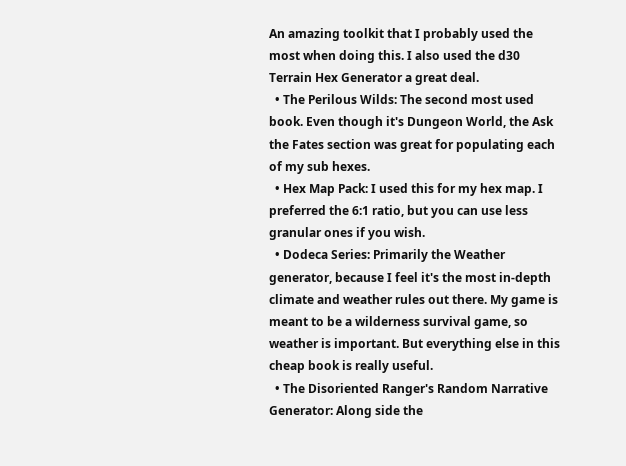An amazing toolkit that I probably used the most when doing this. I also used the d30 Terrain Hex Generator a great deal.
  • The Perilous Wilds: The second most used book. Even though it's Dungeon World, the Ask the Fates section was great for populating each of my sub hexes.
  • Hex Map Pack: I used this for my hex map. I preferred the 6:1 ratio, but you can use less granular ones if you wish.
  • Dodeca Series: Primarily the Weather generator, because I feel it's the most in-depth climate and weather rules out there. My game is meant to be a wilderness survival game, so weather is important. But everything else in this cheap book is really useful.
  • The Disoriented Ranger's Random Narrative Generator: Along side the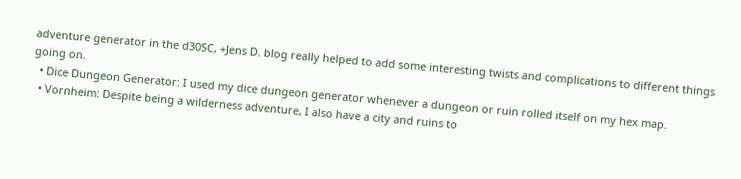adventure generator in the d30SC, +Jens D. blog really helped to add some interesting twists and complications to different things going on.
  • Dice Dungeon Generator: I used my dice dungeon generator whenever a dungeon or ruin rolled itself on my hex map.
  • Vornheim: Despite being a wilderness adventure, I also have a city and ruins to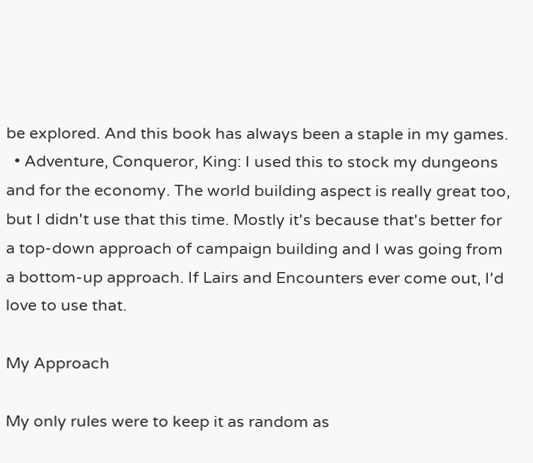be explored. And this book has always been a staple in my games.
  • Adventure, Conqueror, King: I used this to stock my dungeons and for the economy. The world building aspect is really great too, but I didn't use that this time. Mostly it's because that's better for a top-down approach of campaign building and I was going from a bottom-up approach. If Lairs and Encounters ever come out, I'd love to use that.

My Approach

My only rules were to keep it as random as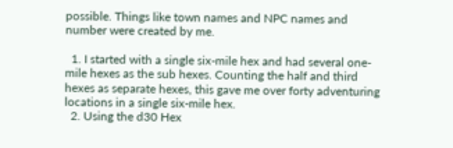possible. Things like town names and NPC names and number were created by me.

  1. I started with a single six-mile hex and had several one-mile hexes as the sub hexes. Counting the half and third hexes as separate hexes, this gave me over forty adventuring locations in a single six-mile hex.
  2. Using the d30 Hex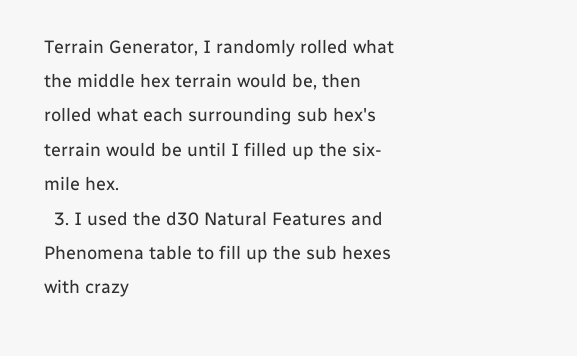Terrain Generator, I randomly rolled what the middle hex terrain would be, then rolled what each surrounding sub hex's terrain would be until I filled up the six-mile hex.
  3. I used the d30 Natural Features and Phenomena table to fill up the sub hexes with crazy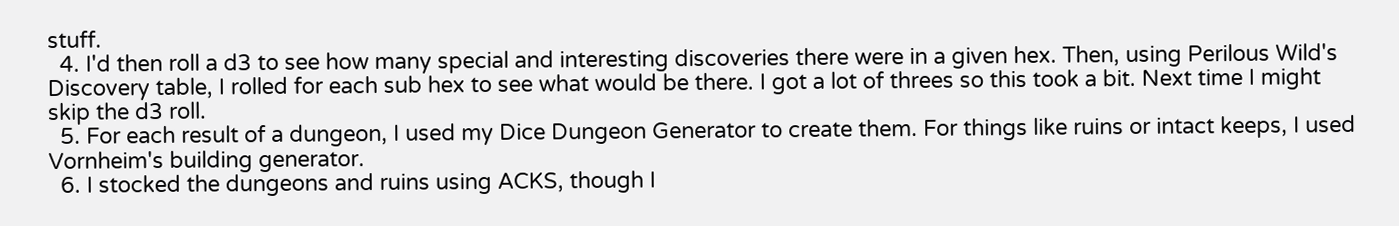stuff.
  4. I'd then roll a d3 to see how many special and interesting discoveries there were in a given hex. Then, using Perilous Wild's Discovery table, I rolled for each sub hex to see what would be there. I got a lot of threes so this took a bit. Next time I might skip the d3 roll.
  5. For each result of a dungeon, I used my Dice Dungeon Generator to create them. For things like ruins or intact keeps, I used Vornheim's building generator.
  6. I stocked the dungeons and ruins using ACKS, though I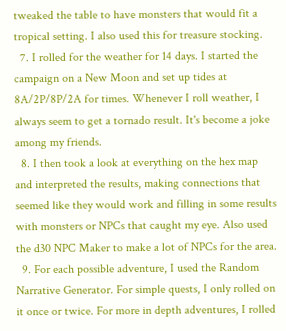tweaked the table to have monsters that would fit a tropical setting. I also used this for treasure stocking.
  7. I rolled for the weather for 14 days. I started the campaign on a New Moon and set up tides at 8A/2P/8P/2A for times. Whenever I roll weather, I always seem to get a tornado result. It's become a joke among my friends.
  8. I then took a look at everything on the hex map and interpreted the results, making connections that seemed like they would work and filling in some results with monsters or NPCs that caught my eye. Also used the d30 NPC Maker to make a lot of NPCs for the area.
  9. For each possible adventure, I used the Random Narrative Generator. For simple quests, I only rolled on it once or twice. For more in depth adventures, I rolled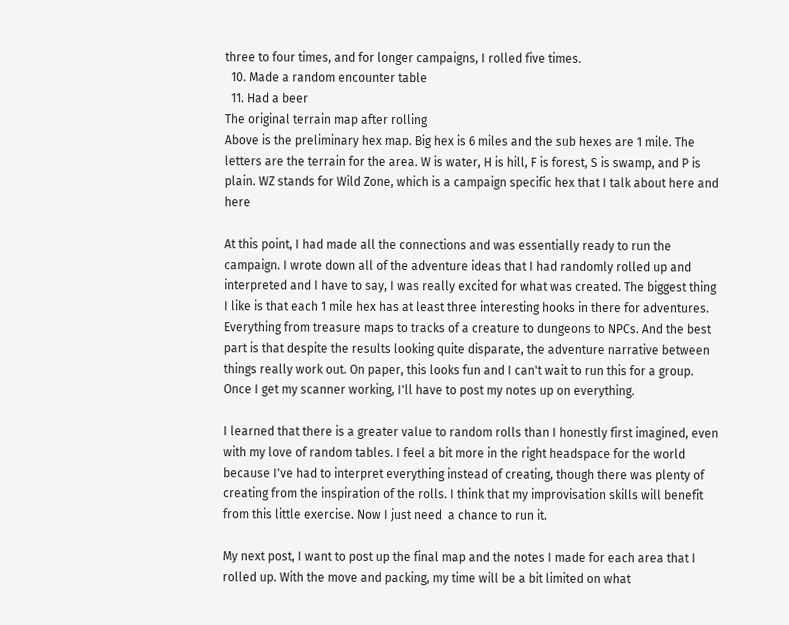three to four times, and for longer campaigns, I rolled five times.
  10. Made a random encounter table
  11. Had a beer
The original terrain map after rolling
Above is the preliminary hex map. Big hex is 6 miles and the sub hexes are 1 mile. The letters are the terrain for the area. W is water, H is hill, F is forest, S is swamp, and P is plain. WZ stands for Wild Zone, which is a campaign specific hex that I talk about here and here

At this point, I had made all the connections and was essentially ready to run the campaign. I wrote down all of the adventure ideas that I had randomly rolled up and interpreted and I have to say, I was really excited for what was created. The biggest thing I like is that each 1 mile hex has at least three interesting hooks in there for adventures. Everything from treasure maps to tracks of a creature to dungeons to NPCs. And the best part is that despite the results looking quite disparate, the adventure narrative between things really work out. On paper, this looks fun and I can't wait to run this for a group. Once I get my scanner working, I'll have to post my notes up on everything.

I learned that there is a greater value to random rolls than I honestly first imagined, even with my love of random tables. I feel a bit more in the right headspace for the world because I've had to interpret everything instead of creating, though there was plenty of creating from the inspiration of the rolls. I think that my improvisation skills will benefit from this little exercise. Now I just need  a chance to run it.

My next post, I want to post up the final map and the notes I made for each area that I rolled up. With the move and packing, my time will be a bit limited on what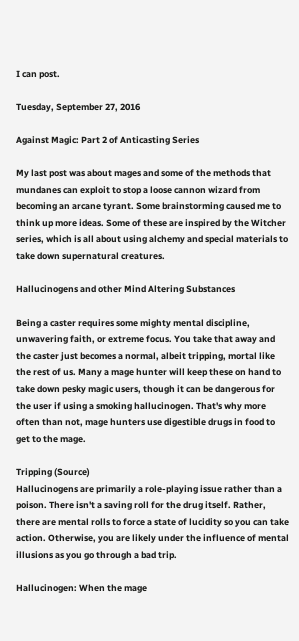I can post.

Tuesday, September 27, 2016

Against Magic: Part 2 of Anticasting Series

My last post was about mages and some of the methods that mundanes can exploit to stop a loose cannon wizard from becoming an arcane tyrant. Some brainstorming caused me to think up more ideas. Some of these are inspired by the Witcher series, which is all about using alchemy and special materials to take down supernatural creatures.

Hallucinogens and other Mind Altering Substances

Being a caster requires some mighty mental discipline, unwavering faith, or extreme focus. You take that away and the caster just becomes a normal, albeit tripping, mortal like the rest of us. Many a mage hunter will keep these on hand to take down pesky magic users, though it can be dangerous for the user if using a smoking hallucinogen. That's why more often than not, mage hunters use digestible drugs in food to get to the mage.

Tripping (Source)
Hallucinogens are primarily a role-playing issue rather than a poison. There isn't a saving roll for the drug itself. Rather, there are mental rolls to force a state of lucidity so you can take action. Otherwise, you are likely under the influence of mental illusions as you go through a bad trip.

Hallucinogen: When the mage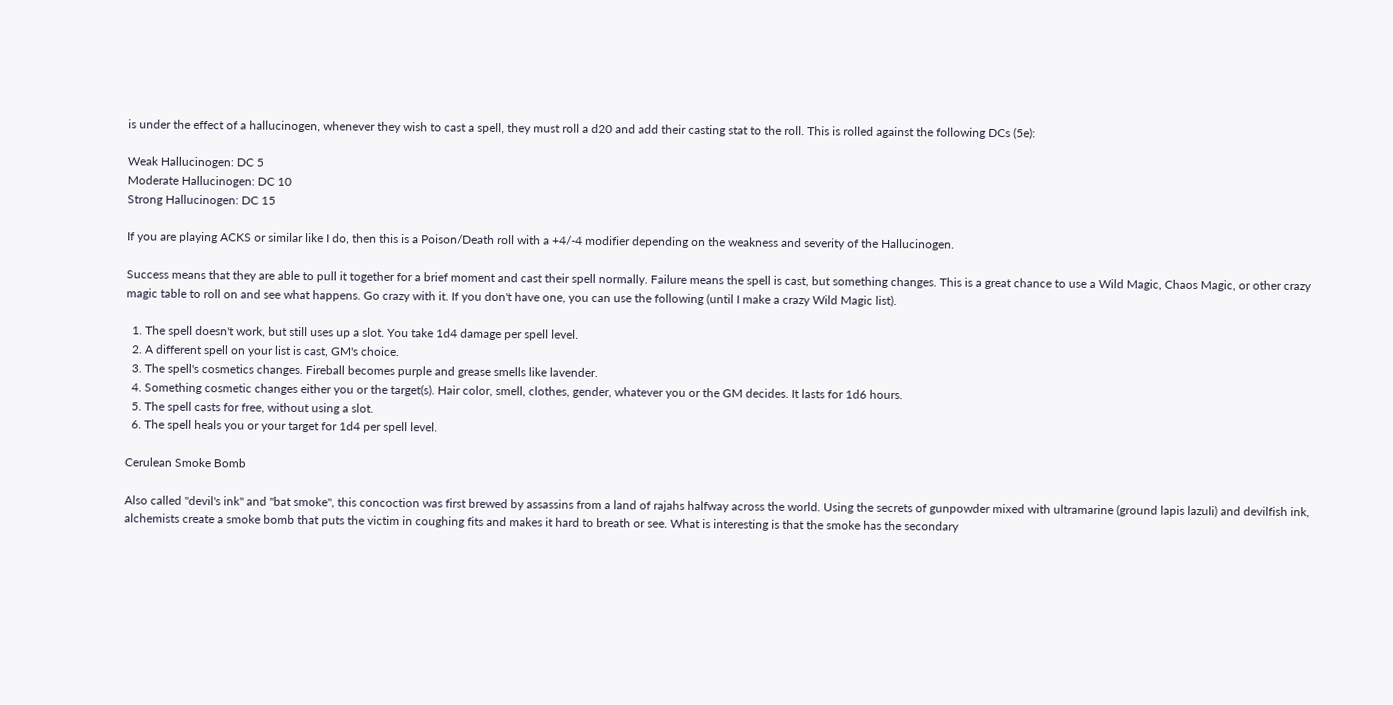is under the effect of a hallucinogen, whenever they wish to cast a spell, they must roll a d20 and add their casting stat to the roll. This is rolled against the following DCs (5e):

Weak Hallucinogen: DC 5
Moderate Hallucinogen: DC 10
Strong Hallucinogen: DC 15

If you are playing ACKS or similar like I do, then this is a Poison/Death roll with a +4/-4 modifier depending on the weakness and severity of the Hallucinogen.

Success means that they are able to pull it together for a brief moment and cast their spell normally. Failure means the spell is cast, but something changes. This is a great chance to use a Wild Magic, Chaos Magic, or other crazy magic table to roll on and see what happens. Go crazy with it. If you don't have one, you can use the following (until I make a crazy Wild Magic list).

  1. The spell doesn't work, but still uses up a slot. You take 1d4 damage per spell level.
  2. A different spell on your list is cast, GM's choice.
  3. The spell's cosmetics changes. Fireball becomes purple and grease smells like lavender.
  4. Something cosmetic changes either you or the target(s). Hair color, smell, clothes, gender, whatever you or the GM decides. It lasts for 1d6 hours.
  5. The spell casts for free, without using a slot.
  6. The spell heals you or your target for 1d4 per spell level.

Cerulean Smoke Bomb

Also called "devil's ink" and "bat smoke", this concoction was first brewed by assassins from a land of rajahs halfway across the world. Using the secrets of gunpowder mixed with ultramarine (ground lapis lazuli) and devilfish ink, alchemists create a smoke bomb that puts the victim in coughing fits and makes it hard to breath or see. What is interesting is that the smoke has the secondary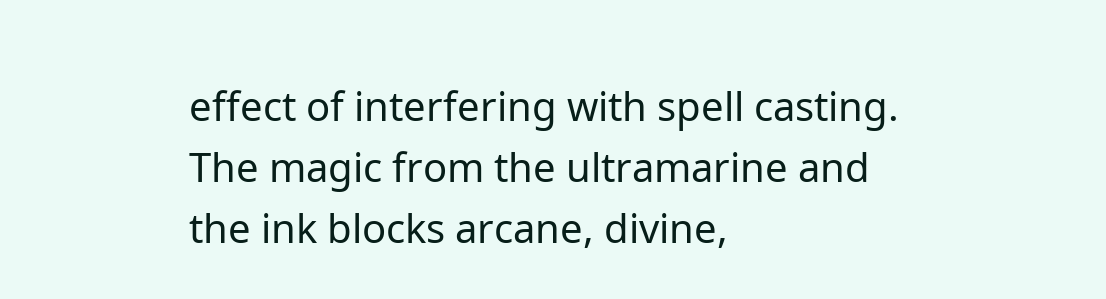effect of interfering with spell casting. The magic from the ultramarine and the ink blocks arcane, divine,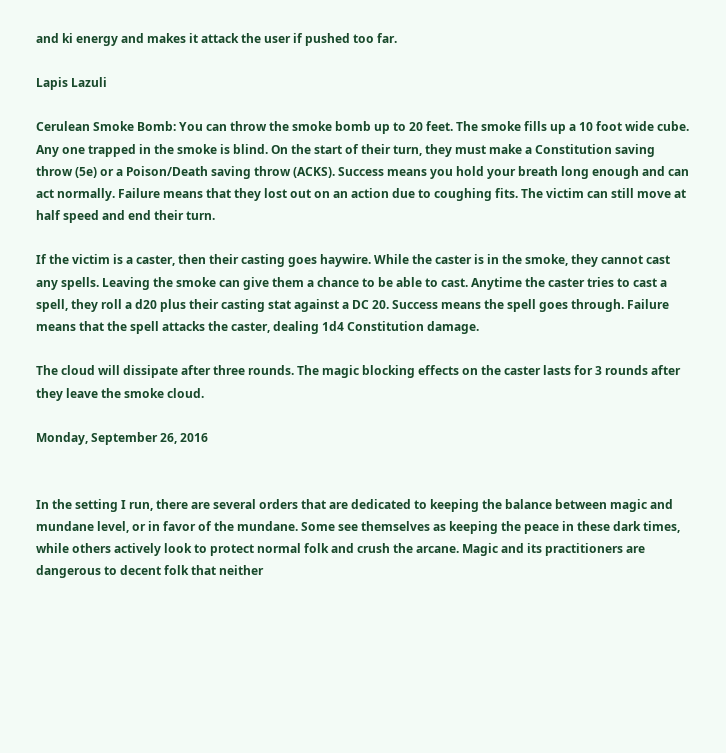and ki energy and makes it attack the user if pushed too far.

Lapis Lazuli

Cerulean Smoke Bomb: You can throw the smoke bomb up to 20 feet. The smoke fills up a 10 foot wide cube. Any one trapped in the smoke is blind. On the start of their turn, they must make a Constitution saving throw (5e) or a Poison/Death saving throw (ACKS). Success means you hold your breath long enough and can act normally. Failure means that they lost out on an action due to coughing fits. The victim can still move at half speed and end their turn.

If the victim is a caster, then their casting goes haywire. While the caster is in the smoke, they cannot cast any spells. Leaving the smoke can give them a chance to be able to cast. Anytime the caster tries to cast a spell, they roll a d20 plus their casting stat against a DC 20. Success means the spell goes through. Failure means that the spell attacks the caster, dealing 1d4 Constitution damage.

The cloud will dissipate after three rounds. The magic blocking effects on the caster lasts for 3 rounds after they leave the smoke cloud.

Monday, September 26, 2016


In the setting I run, there are several orders that are dedicated to keeping the balance between magic and mundane level, or in favor of the mundane. Some see themselves as keeping the peace in these dark times, while others actively look to protect normal folk and crush the arcane. Magic and its practitioners are dangerous to decent folk that neither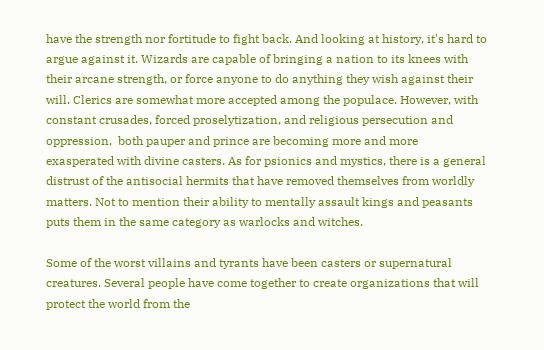have the strength nor fortitude to fight back. And looking at history, it's hard to argue against it. Wizards are capable of bringing a nation to its knees with their arcane strength, or force anyone to do anything they wish against their will. Clerics are somewhat more accepted among the populace. However, with constant crusades, forced proselytization, and religious persecution and oppression,  both pauper and prince are becoming more and more exasperated with divine casters. As for psionics and mystics, there is a general distrust of the antisocial hermits that have removed themselves from worldly matters. Not to mention their ability to mentally assault kings and peasants puts them in the same category as warlocks and witches.

Some of the worst villains and tyrants have been casters or supernatural creatures. Several people have come together to create organizations that will protect the world from the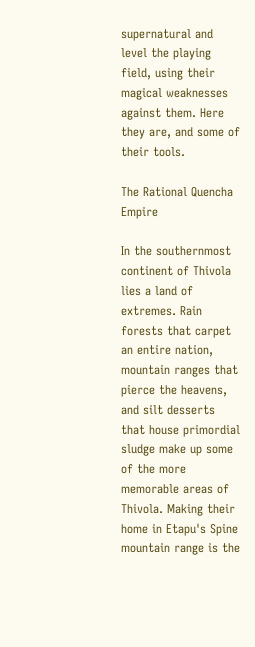supernatural and level the playing field, using their magical weaknesses against them. Here they are, and some of their tools.

The Rational Quencha Empire

In the southernmost continent of Thivola lies a land of extremes. Rain forests that carpet an entire nation, mountain ranges that pierce the heavens, and silt desserts that house primordial sludge make up some of the more memorable areas of Thivola. Making their home in Etapu's Spine mountain range is the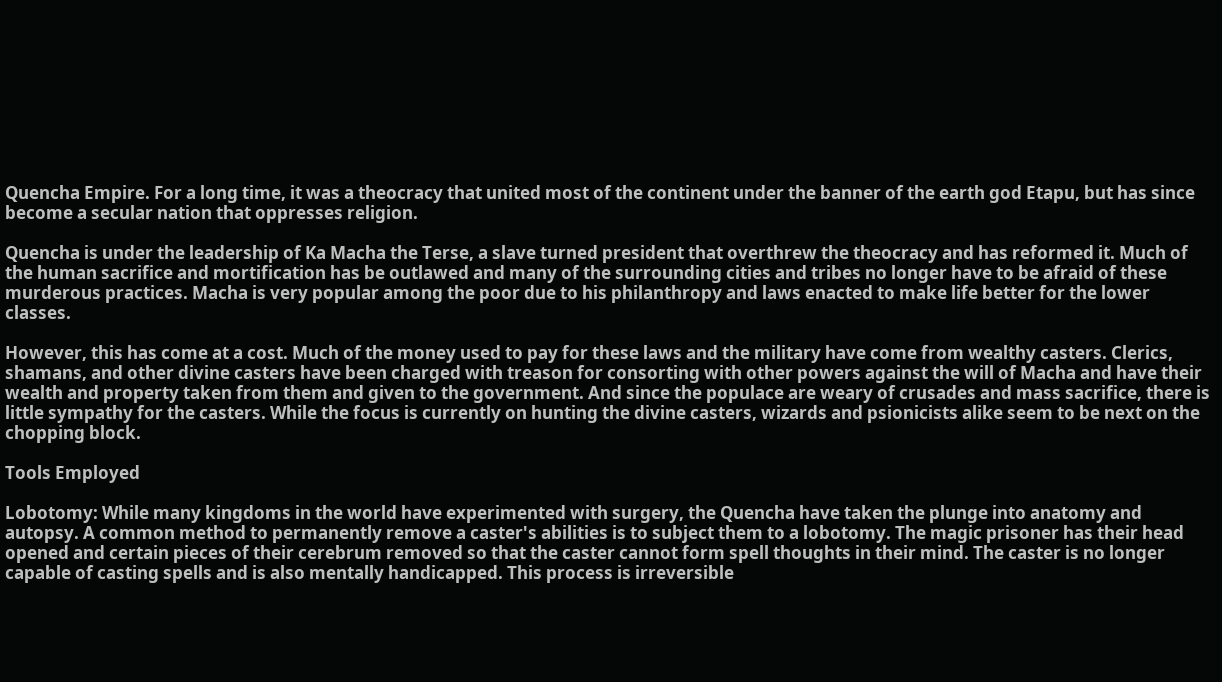Quencha Empire. For a long time, it was a theocracy that united most of the continent under the banner of the earth god Etapu, but has since become a secular nation that oppresses religion.

Quencha is under the leadership of Ka Macha the Terse, a slave turned president that overthrew the theocracy and has reformed it. Much of the human sacrifice and mortification has be outlawed and many of the surrounding cities and tribes no longer have to be afraid of these murderous practices. Macha is very popular among the poor due to his philanthropy and laws enacted to make life better for the lower classes.

However, this has come at a cost. Much of the money used to pay for these laws and the military have come from wealthy casters. Clerics, shamans, and other divine casters have been charged with treason for consorting with other powers against the will of Macha and have their wealth and property taken from them and given to the government. And since the populace are weary of crusades and mass sacrifice, there is little sympathy for the casters. While the focus is currently on hunting the divine casters, wizards and psionicists alike seem to be next on the chopping block.

Tools Employed

Lobotomy: While many kingdoms in the world have experimented with surgery, the Quencha have taken the plunge into anatomy and autopsy. A common method to permanently remove a caster's abilities is to subject them to a lobotomy. The magic prisoner has their head opened and certain pieces of their cerebrum removed so that the caster cannot form spell thoughts in their mind. The caster is no longer capable of casting spells and is also mentally handicapped. This process is irreversible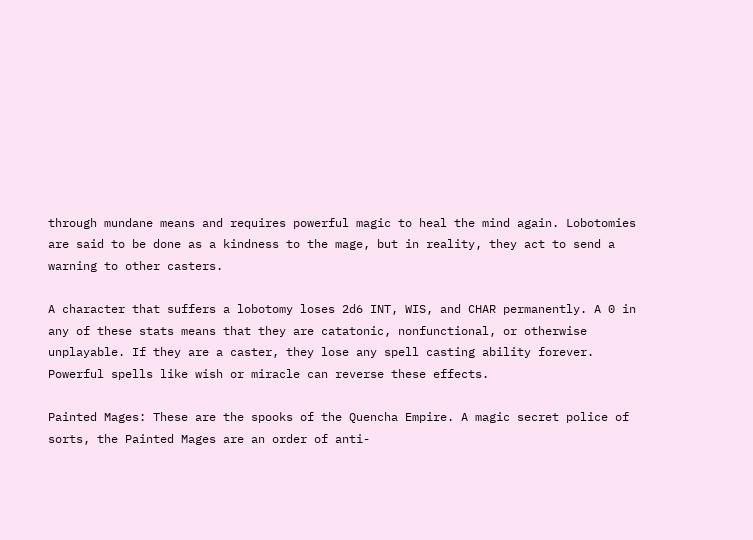through mundane means and requires powerful magic to heal the mind again. Lobotomies are said to be done as a kindness to the mage, but in reality, they act to send a warning to other casters.

A character that suffers a lobotomy loses 2d6 INT, WIS, and CHAR permanently. A 0 in any of these stats means that they are catatonic, nonfunctional, or otherwise unplayable. If they are a caster, they lose any spell casting ability forever. Powerful spells like wish or miracle can reverse these effects.

Painted Mages: These are the spooks of the Quencha Empire. A magic secret police of sorts, the Painted Mages are an order of anti-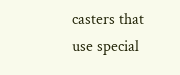casters that use special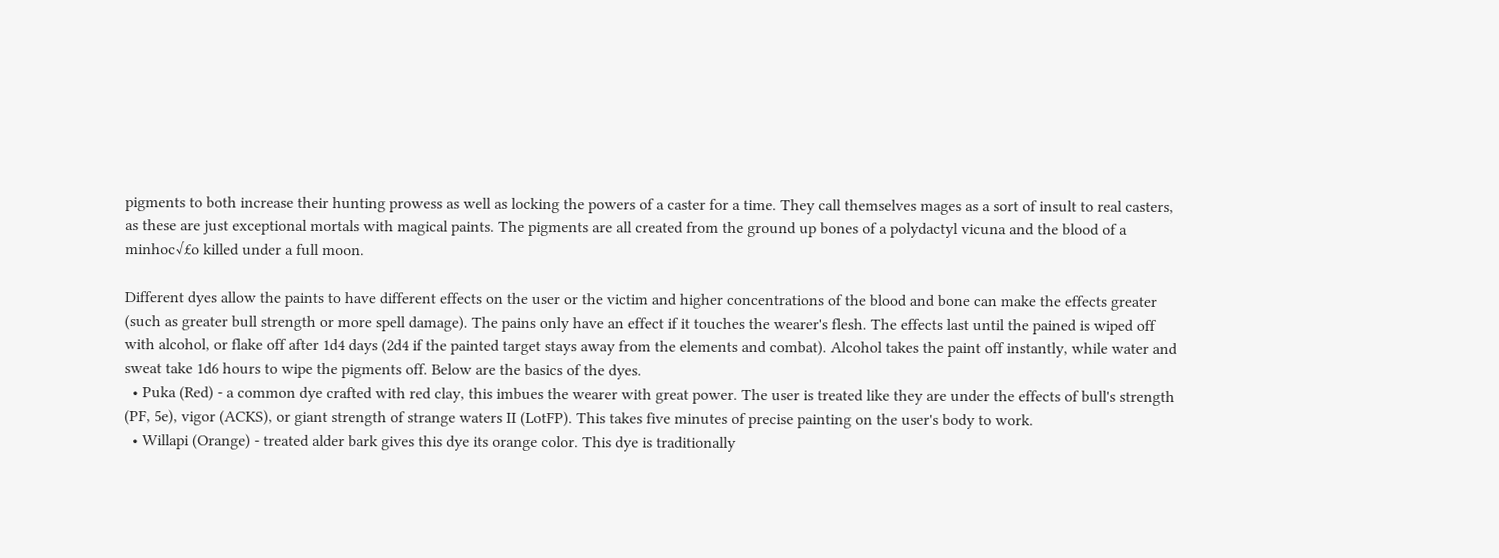pigments to both increase their hunting prowess as well as locking the powers of a caster for a time. They call themselves mages as a sort of insult to real casters, as these are just exceptional mortals with magical paints. The pigments are all created from the ground up bones of a polydactyl vicuna and the blood of a minhoc√£o killed under a full moon.

Different dyes allow the paints to have different effects on the user or the victim and higher concentrations of the blood and bone can make the effects greater (such as greater bull strength or more spell damage). The pains only have an effect if it touches the wearer's flesh. The effects last until the pained is wiped off with alcohol, or flake off after 1d4 days (2d4 if the painted target stays away from the elements and combat). Alcohol takes the paint off instantly, while water and sweat take 1d6 hours to wipe the pigments off. Below are the basics of the dyes.
  • Puka (Red) - a common dye crafted with red clay, this imbues the wearer with great power. The user is treated like they are under the effects of bull's strength (PF, 5e), vigor (ACKS), or giant strength of strange waters II (LotFP). This takes five minutes of precise painting on the user's body to work.
  • Willapi (Orange) - treated alder bark gives this dye its orange color. This dye is traditionally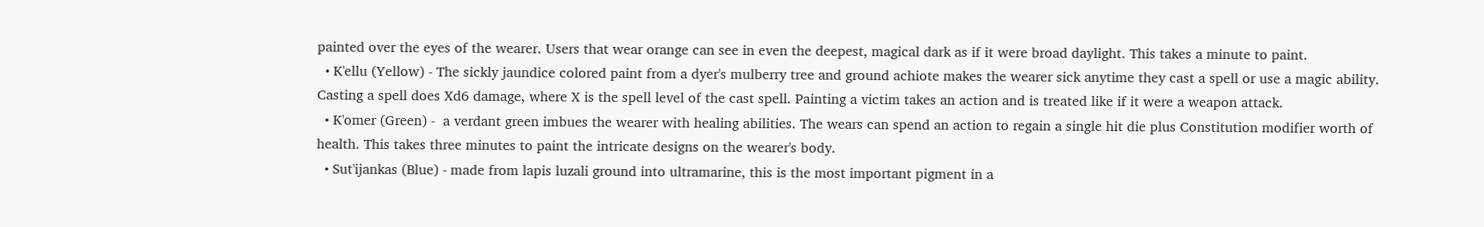painted over the eyes of the wearer. Users that wear orange can see in even the deepest, magical dark as if it were broad daylight. This takes a minute to paint.
  • K'ellu (Yellow) - The sickly jaundice colored paint from a dyer's mulberry tree and ground achiote makes the wearer sick anytime they cast a spell or use a magic ability. Casting a spell does Xd6 damage, where X is the spell level of the cast spell. Painting a victim takes an action and is treated like if it were a weapon attack.
  • K'omer (Green) -  a verdant green imbues the wearer with healing abilities. The wears can spend an action to regain a single hit die plus Constitution modifier worth of health. This takes three minutes to paint the intricate designs on the wearer's body.
  • Sut'ijankas (Blue) - made from lapis luzali ground into ultramarine, this is the most important pigment in a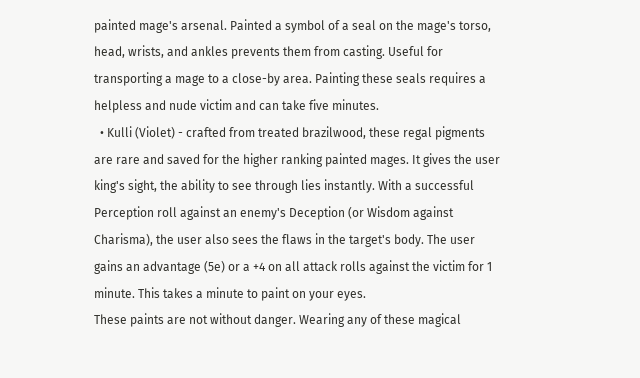painted mage's arsenal. Painted a symbol of a seal on the mage's torso, head, wrists, and ankles prevents them from casting. Useful for transporting a mage to a close-by area. Painting these seals requires a helpless and nude victim and can take five minutes.
  • Kulli (Violet) - crafted from treated brazilwood, these regal pigments are rare and saved for the higher ranking painted mages. It gives the user king's sight, the ability to see through lies instantly. With a successful Perception roll against an enemy's Deception (or Wisdom against Charisma), the user also sees the flaws in the target's body. The user gains an advantage (5e) or a +4 on all attack rolls against the victim for 1 minute. This takes a minute to paint on your eyes.
These paints are not without danger. Wearing any of these magical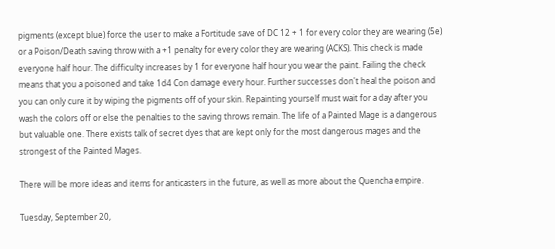pigments (except blue) force the user to make a Fortitude save of DC 12 + 1 for every color they are wearing (5e) or a Poison/Death saving throw with a +1 penalty for every color they are wearing (ACKS). This check is made everyone half hour. The difficulty increases by 1 for everyone half hour you wear the paint. Failing the check means that you a poisoned and take 1d4 Con damage every hour. Further successes don't heal the poison and you can only cure it by wiping the pigments off of your skin. Repainting yourself must wait for a day after you wash the colors off or else the penalties to the saving throws remain. The life of a Painted Mage is a dangerous but valuable one. There exists talk of secret dyes that are kept only for the most dangerous mages and the strongest of the Painted Mages.

There will be more ideas and items for anticasters in the future, as well as more about the Quencha empire.

Tuesday, September 20,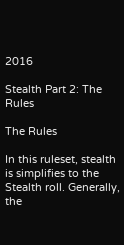2016

Stealth Part 2: The Rules

The Rules

In this ruleset, stealth is simplifies to the Stealth roll. Generally, the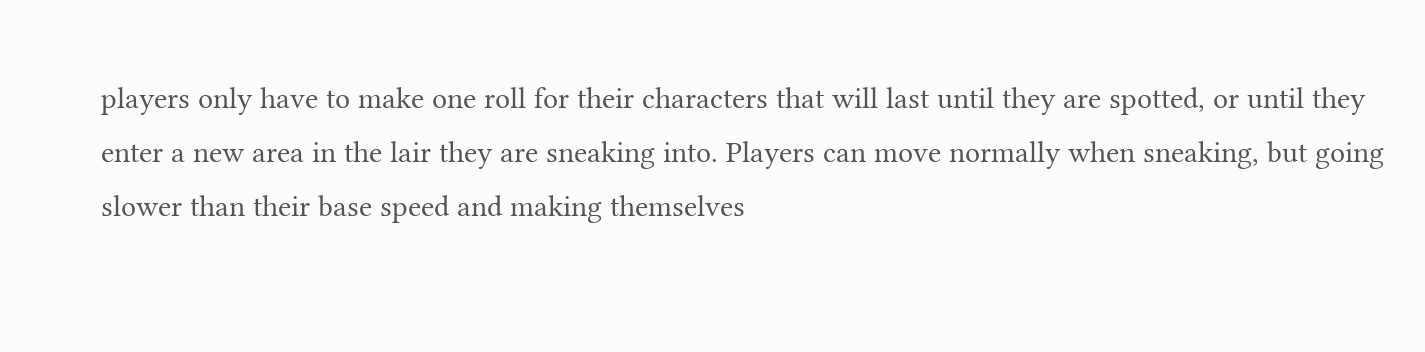players only have to make one roll for their characters that will last until they are spotted, or until they enter a new area in the lair they are sneaking into. Players can move normally when sneaking, but going slower than their base speed and making themselves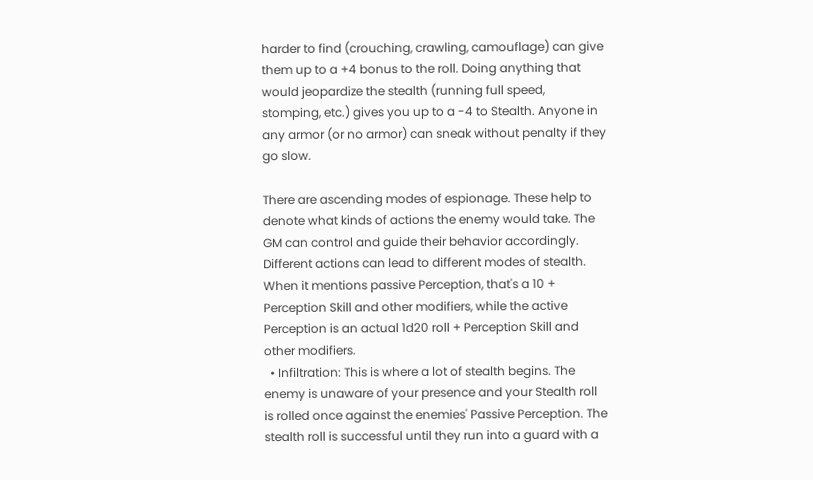harder to find (crouching, crawling, camouflage) can give them up to a +4 bonus to the roll. Doing anything that would jeopardize the stealth (running full speed, stomping, etc.) gives you up to a -4 to Stealth. Anyone in any armor (or no armor) can sneak without penalty if they go slow.

There are ascending modes of espionage. These help to denote what kinds of actions the enemy would take. The GM can control and guide their behavior accordingly. Different actions can lead to different modes of stealth. When it mentions passive Perception, that's a 10 + Perception Skill and other modifiers, while the active Perception is an actual 1d20 roll + Perception Skill and other modifiers.
  • Infiltration: This is where a lot of stealth begins. The enemy is unaware of your presence and your Stealth roll is rolled once against the enemies' Passive Perception. The stealth roll is successful until they run into a guard with a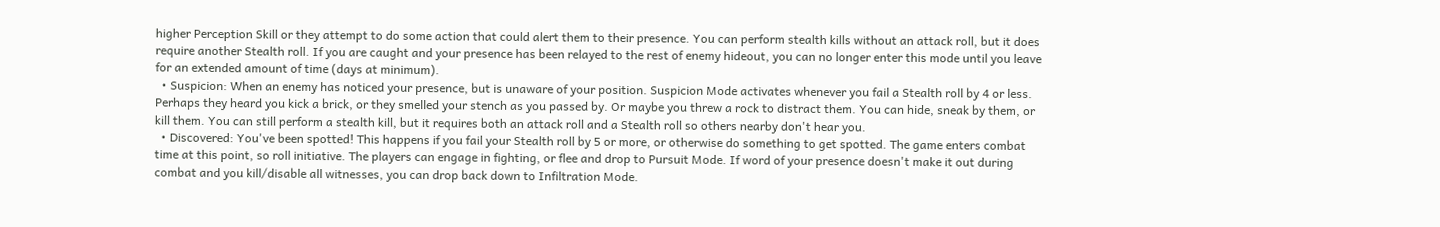higher Perception Skill or they attempt to do some action that could alert them to their presence. You can perform stealth kills without an attack roll, but it does require another Stealth roll. If you are caught and your presence has been relayed to the rest of enemy hideout, you can no longer enter this mode until you leave for an extended amount of time (days at minimum).
  • Suspicion: When an enemy has noticed your presence, but is unaware of your position. Suspicion Mode activates whenever you fail a Stealth roll by 4 or less. Perhaps they heard you kick a brick, or they smelled your stench as you passed by. Or maybe you threw a rock to distract them. You can hide, sneak by them, or kill them. You can still perform a stealth kill, but it requires both an attack roll and a Stealth roll so others nearby don't hear you.
  • Discovered: You've been spotted! This happens if you fail your Stealth roll by 5 or more, or otherwise do something to get spotted. The game enters combat time at this point, so roll initiative. The players can engage in fighting, or flee and drop to Pursuit Mode. If word of your presence doesn't make it out during combat and you kill/disable all witnesses, you can drop back down to Infiltration Mode.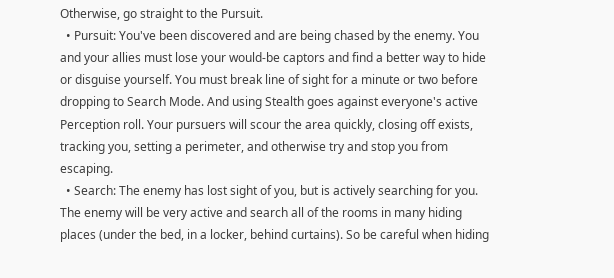Otherwise, go straight to the Pursuit.
  • Pursuit: You've been discovered and are being chased by the enemy. You and your allies must lose your would-be captors and find a better way to hide or disguise yourself. You must break line of sight for a minute or two before dropping to Search Mode. And using Stealth goes against everyone's active Perception roll. Your pursuers will scour the area quickly, closing off exists, tracking you, setting a perimeter, and otherwise try and stop you from escaping.
  • Search: The enemy has lost sight of you, but is actively searching for you. The enemy will be very active and search all of the rooms in many hiding places (under the bed, in a locker, behind curtains). So be careful when hiding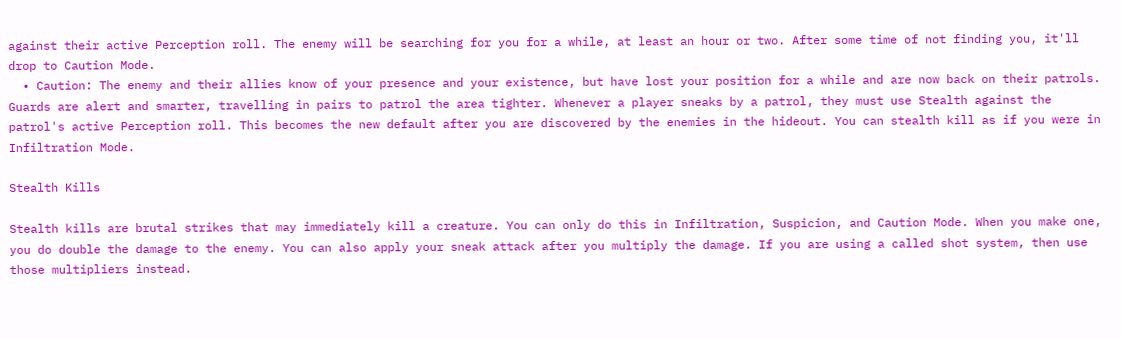against their active Perception roll. The enemy will be searching for you for a while, at least an hour or two. After some time of not finding you, it'll drop to Caution Mode.
  • Caution: The enemy and their allies know of your presence and your existence, but have lost your position for a while and are now back on their patrols. Guards are alert and smarter, travelling in pairs to patrol the area tighter. Whenever a player sneaks by a patrol, they must use Stealth against the patrol's active Perception roll. This becomes the new default after you are discovered by the enemies in the hideout. You can stealth kill as if you were in Infiltration Mode.

Stealth Kills

Stealth kills are brutal strikes that may immediately kill a creature. You can only do this in Infiltration, Suspicion, and Caution Mode. When you make one, you do double the damage to the enemy. You can also apply your sneak attack after you multiply the damage. If you are using a called shot system, then use those multipliers instead.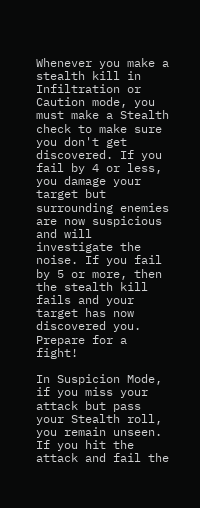Whenever you make a stealth kill in Infiltration or Caution mode, you must make a Stealth check to make sure you don't get discovered. If you fail by 4 or less, you damage your target but surrounding enemies are now suspicious and will investigate the noise. If you fail by 5 or more, then the stealth kill fails and your target has now discovered you. Prepare for a fight!

In Suspicion Mode, if you miss your attack but pass your Stealth roll, you remain unseen. If you hit the attack and fail the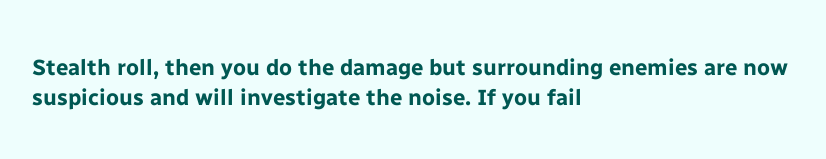Stealth roll, then you do the damage but surrounding enemies are now suspicious and will investigate the noise. If you fail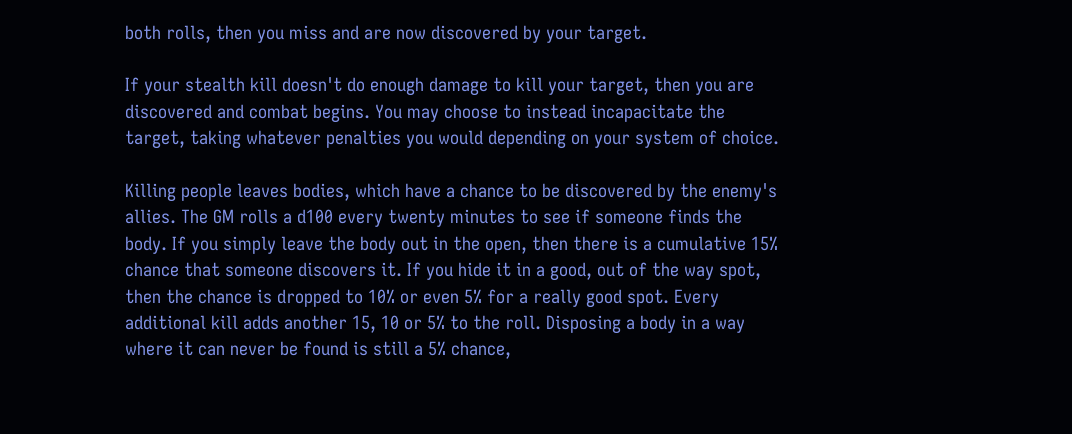both rolls, then you miss and are now discovered by your target.

If your stealth kill doesn't do enough damage to kill your target, then you are discovered and combat begins. You may choose to instead incapacitate the target, taking whatever penalties you would depending on your system of choice.

Killing people leaves bodies, which have a chance to be discovered by the enemy's allies. The GM rolls a d100 every twenty minutes to see if someone finds the body. If you simply leave the body out in the open, then there is a cumulative 15% chance that someone discovers it. If you hide it in a good, out of the way spot, then the chance is dropped to 10% or even 5% for a really good spot. Every additional kill adds another 15, 10 or 5% to the roll. Disposing a body in a way where it can never be found is still a 5% chance,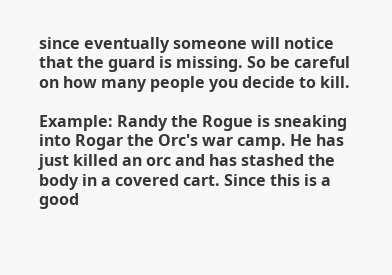since eventually someone will notice that the guard is missing. So be careful on how many people you decide to kill.

Example: Randy the Rogue is sneaking into Rogar the Orc's war camp. He has just killed an orc and has stashed the body in a covered cart. Since this is a good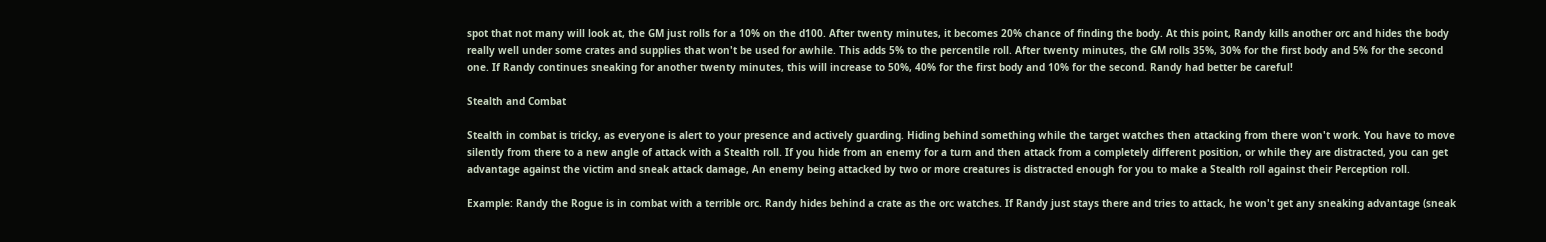spot that not many will look at, the GM just rolls for a 10% on the d100. After twenty minutes, it becomes 20% chance of finding the body. At this point, Randy kills another orc and hides the body really well under some crates and supplies that won't be used for awhile. This adds 5% to the percentile roll. After twenty minutes, the GM rolls 35%, 30% for the first body and 5% for the second one. If Randy continues sneaking for another twenty minutes, this will increase to 50%, 40% for the first body and 10% for the second. Randy had better be careful!

Stealth and Combat

Stealth in combat is tricky, as everyone is alert to your presence and actively guarding. Hiding behind something while the target watches then attacking from there won't work. You have to move silently from there to a new angle of attack with a Stealth roll. If you hide from an enemy for a turn and then attack from a completely different position, or while they are distracted, you can get advantage against the victim and sneak attack damage, An enemy being attacked by two or more creatures is distracted enough for you to make a Stealth roll against their Perception roll.

Example: Randy the Rogue is in combat with a terrible orc. Randy hides behind a crate as the orc watches. If Randy just stays there and tries to attack, he won't get any sneaking advantage (sneak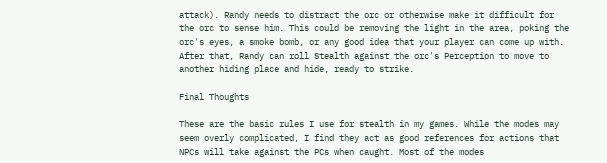attack). Randy needs to distract the orc or otherwise make it difficult for the orc to sense him. This could be removing the light in the area, poking the orc's eyes, a smoke bomb, or any good idea that your player can come up with. After that, Randy can roll Stealth against the orc's Perception to move to another hiding place and hide, ready to strike.

Final Thoughts

These are the basic rules I use for stealth in my games. While the modes may seem overly complicated, I find they act as good references for actions that NPCs will take against the PCs when caught. Most of the modes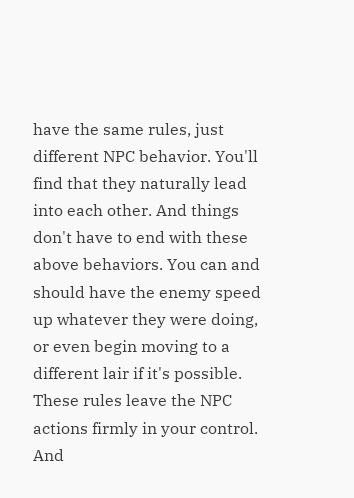have the same rules, just different NPC behavior. You'll find that they naturally lead into each other. And things don't have to end with these above behaviors. You can and should have the enemy speed up whatever they were doing, or even begin moving to a different lair if it's possible. These rules leave the NPC actions firmly in your control. And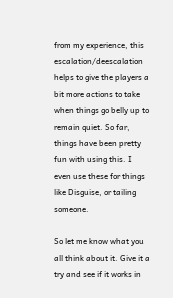from my experience, this escalation/deescalation helps to give the players a bit more actions to take when things go belly up to remain quiet. So far, things have been pretty fun with using this. I even use these for things like Disguise, or tailing someone.

So let me know what you all think about it. Give it a try and see if it works in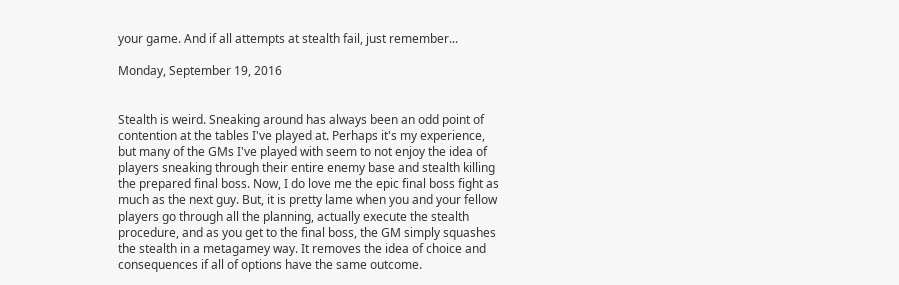your game. And if all attempts at stealth fail, just remember...

Monday, September 19, 2016


Stealth is weird. Sneaking around has always been an odd point of contention at the tables I've played at. Perhaps it's my experience, but many of the GMs I've played with seem to not enjoy the idea of players sneaking through their entire enemy base and stealth killing the prepared final boss. Now, I do love me the epic final boss fight as much as the next guy. But, it is pretty lame when you and your fellow players go through all the planning, actually execute the stealth procedure, and as you get to the final boss, the GM simply squashes the stealth in a metagamey way. It removes the idea of choice and consequences if all of options have the same outcome.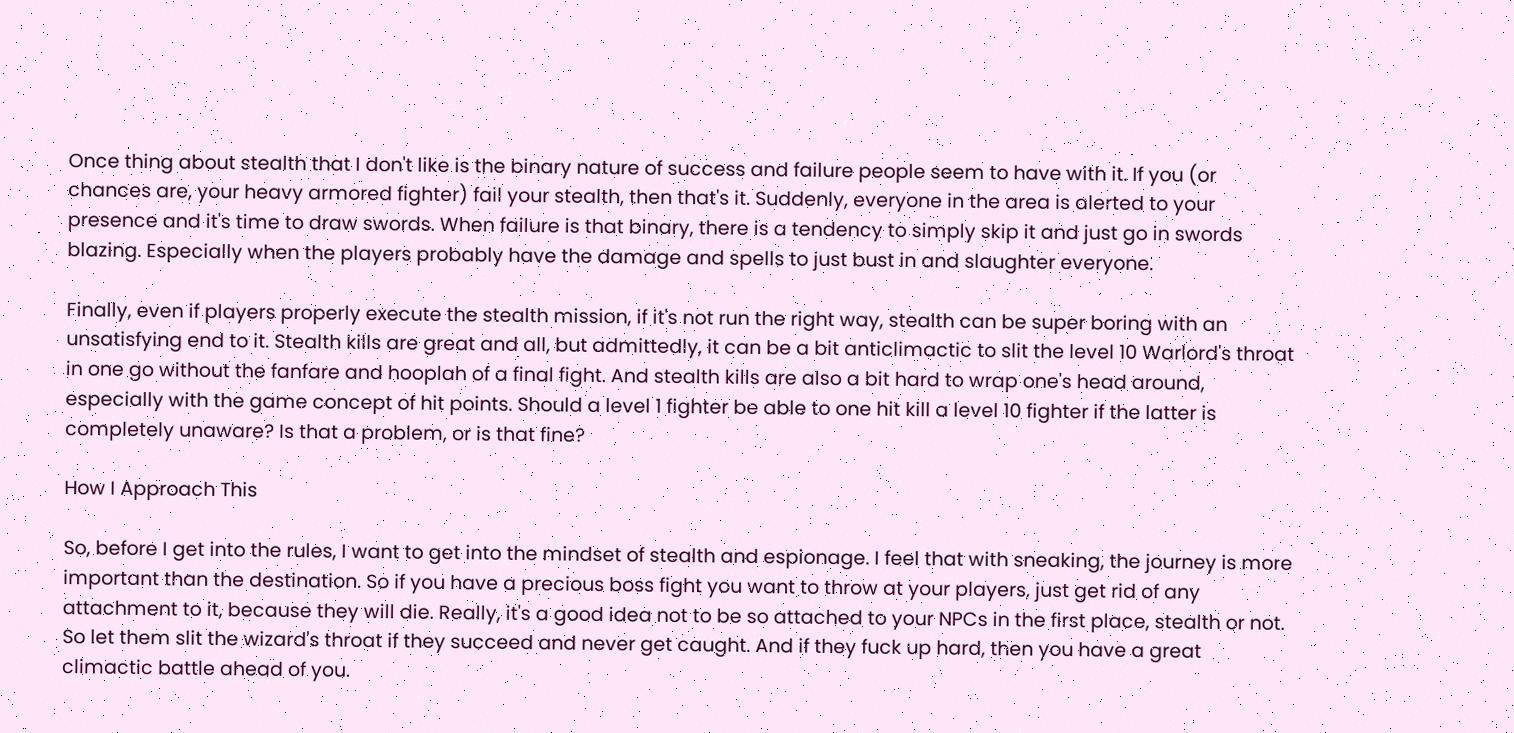Once thing about stealth that I don't like is the binary nature of success and failure people seem to have with it. If you (or chances are, your heavy armored fighter) fail your stealth, then that's it. Suddenly, everyone in the area is alerted to your presence and it's time to draw swords. When failure is that binary, there is a tendency to simply skip it and just go in swords blazing. Especially when the players probably have the damage and spells to just bust in and slaughter everyone.

Finally, even if players properly execute the stealth mission, if it's not run the right way, stealth can be super boring with an unsatisfying end to it. Stealth kills are great and all, but admittedly, it can be a bit anticlimactic to slit the level 10 Warlord's throat in one go without the fanfare and hooplah of a final fight. And stealth kills are also a bit hard to wrap one's head around, especially with the game concept of hit points. Should a level 1 fighter be able to one hit kill a level 10 fighter if the latter is completely unaware? Is that a problem, or is that fine?

How I Approach This

So, before I get into the rules, I want to get into the mindset of stealth and espionage. I feel that with sneaking, the journey is more important than the destination. So if you have a precious boss fight you want to throw at your players, just get rid of any attachment to it, because they will die. Really, it's a good idea not to be so attached to your NPCs in the first place, stealth or not. So let them slit the wizard's throat if they succeed and never get caught. And if they fuck up hard, then you have a great climactic battle ahead of you.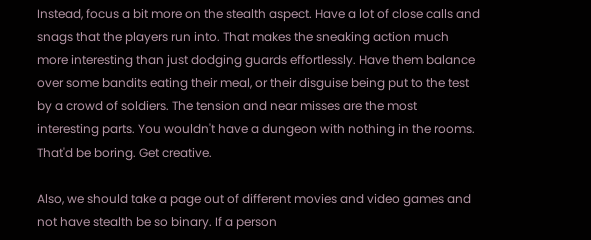Instead, focus a bit more on the stealth aspect. Have a lot of close calls and snags that the players run into. That makes the sneaking action much more interesting than just dodging guards effortlessly. Have them balance over some bandits eating their meal, or their disguise being put to the test by a crowd of soldiers. The tension and near misses are the most interesting parts. You wouldn't have a dungeon with nothing in the rooms. That'd be boring. Get creative.

Also, we should take a page out of different movies and video games and not have stealth be so binary. If a person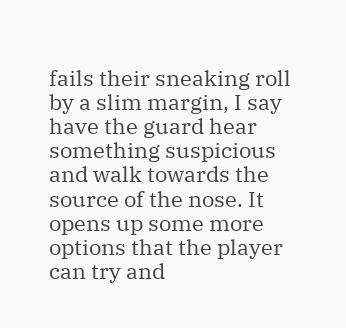fails their sneaking roll by a slim margin, I say have the guard hear something suspicious and walk towards the source of the nose. It opens up some more options that the player can try and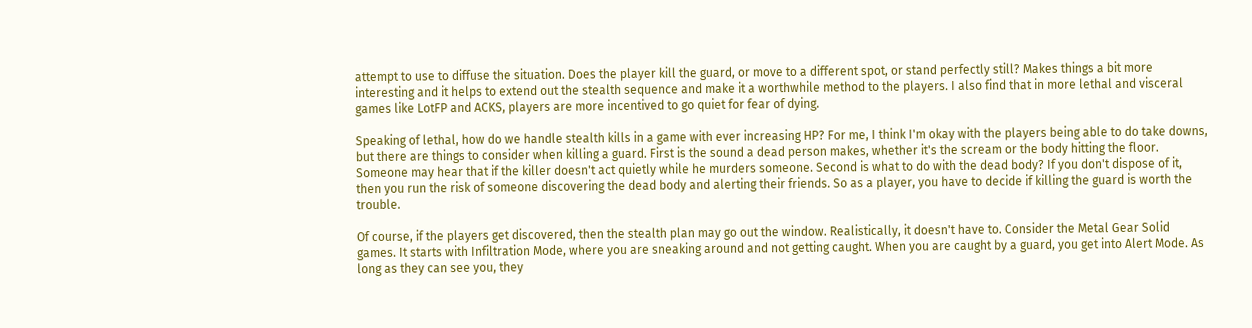attempt to use to diffuse the situation. Does the player kill the guard, or move to a different spot, or stand perfectly still? Makes things a bit more interesting and it helps to extend out the stealth sequence and make it a worthwhile method to the players. I also find that in more lethal and visceral games like LotFP and ACKS, players are more incentived to go quiet for fear of dying.

Speaking of lethal, how do we handle stealth kills in a game with ever increasing HP? For me, I think I'm okay with the players being able to do take downs, but there are things to consider when killing a guard. First is the sound a dead person makes, whether it's the scream or the body hitting the floor. Someone may hear that if the killer doesn't act quietly while he murders someone. Second is what to do with the dead body? If you don't dispose of it, then you run the risk of someone discovering the dead body and alerting their friends. So as a player, you have to decide if killing the guard is worth the trouble.

Of course, if the players get discovered, then the stealth plan may go out the window. Realistically, it doesn't have to. Consider the Metal Gear Solid games. It starts with Infiltration Mode, where you are sneaking around and not getting caught. When you are caught by a guard, you get into Alert Mode. As long as they can see you, they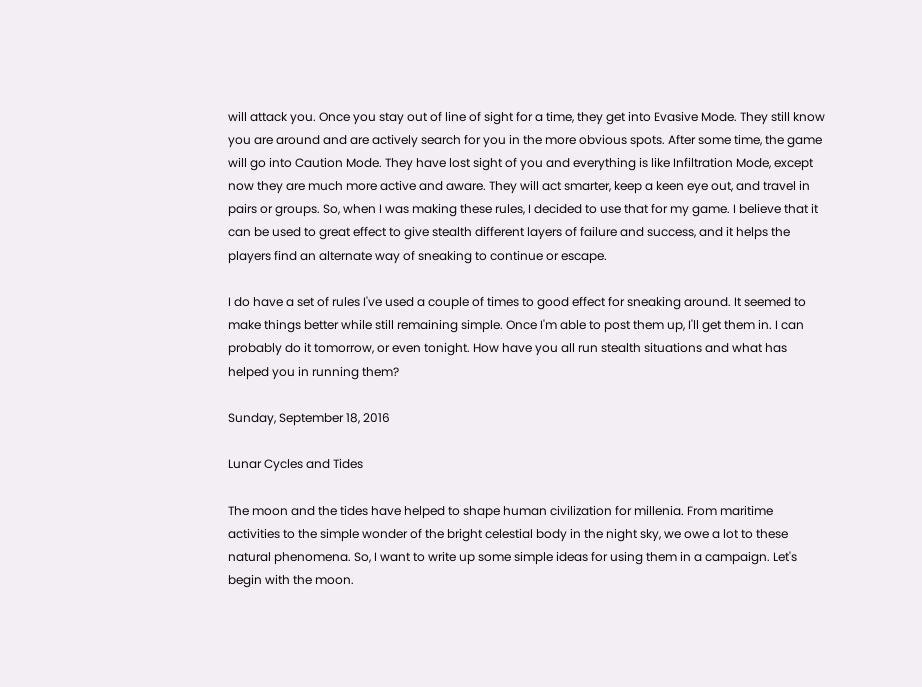will attack you. Once you stay out of line of sight for a time, they get into Evasive Mode. They still know you are around and are actively search for you in the more obvious spots. After some time, the game will go into Caution Mode. They have lost sight of you and everything is like Infiltration Mode, except now they are much more active and aware. They will act smarter, keep a keen eye out, and travel in pairs or groups. So, when I was making these rules, I decided to use that for my game. I believe that it can be used to great effect to give stealth different layers of failure and success, and it helps the players find an alternate way of sneaking to continue or escape.

I do have a set of rules I've used a couple of times to good effect for sneaking around. It seemed to make things better while still remaining simple. Once I'm able to post them up, I'll get them in. I can probably do it tomorrow, or even tonight. How have you all run stealth situations and what has helped you in running them?

Sunday, September 18, 2016

Lunar Cycles and Tides

The moon and the tides have helped to shape human civilization for millenia. From maritime activities to the simple wonder of the bright celestial body in the night sky, we owe a lot to these natural phenomena. So, I want to write up some simple ideas for using them in a campaign. Let's begin with the moon.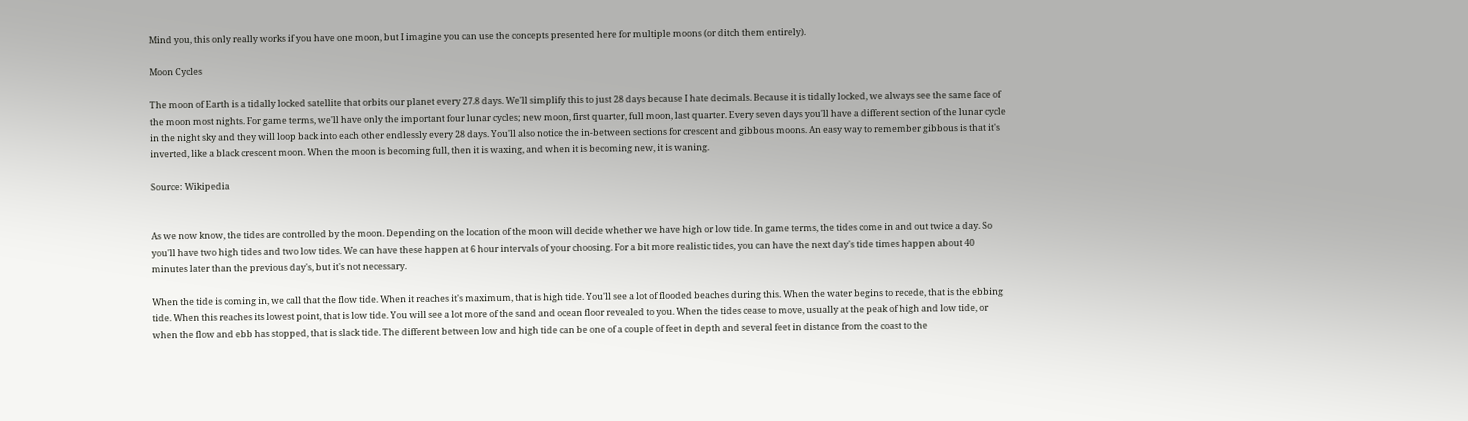Mind you, this only really works if you have one moon, but I imagine you can use the concepts presented here for multiple moons (or ditch them entirely).

Moon Cycles

The moon of Earth is a tidally locked satellite that orbits our planet every 27.8 days. We'll simplify this to just 28 days because I hate decimals. Because it is tidally locked, we always see the same face of the moon most nights. For game terms, we'll have only the important four lunar cycles; new moon, first quarter, full moon, last quarter. Every seven days you'll have a different section of the lunar cycle in the night sky and they will loop back into each other endlessly every 28 days. You'll also notice the in-between sections for crescent and gibbous moons. An easy way to remember gibbous is that it's inverted, like a black crescent moon. When the moon is becoming full, then it is waxing, and when it is becoming new, it is waning.

Source: Wikipedia


As we now know, the tides are controlled by the moon. Depending on the location of the moon will decide whether we have high or low tide. In game terms, the tides come in and out twice a day. So you'll have two high tides and two low tides. We can have these happen at 6 hour intervals of your choosing. For a bit more realistic tides, you can have the next day's tide times happen about 40 minutes later than the previous day's, but it's not necessary.

When the tide is coming in, we call that the flow tide. When it reaches it's maximum, that is high tide. You'll see a lot of flooded beaches during this. When the water begins to recede, that is the ebbing tide. When this reaches its lowest point, that is low tide. You will see a lot more of the sand and ocean floor revealed to you. When the tides cease to move, usually at the peak of high and low tide, or when the flow and ebb has stopped, that is slack tide. The different between low and high tide can be one of a couple of feet in depth and several feet in distance from the coast to the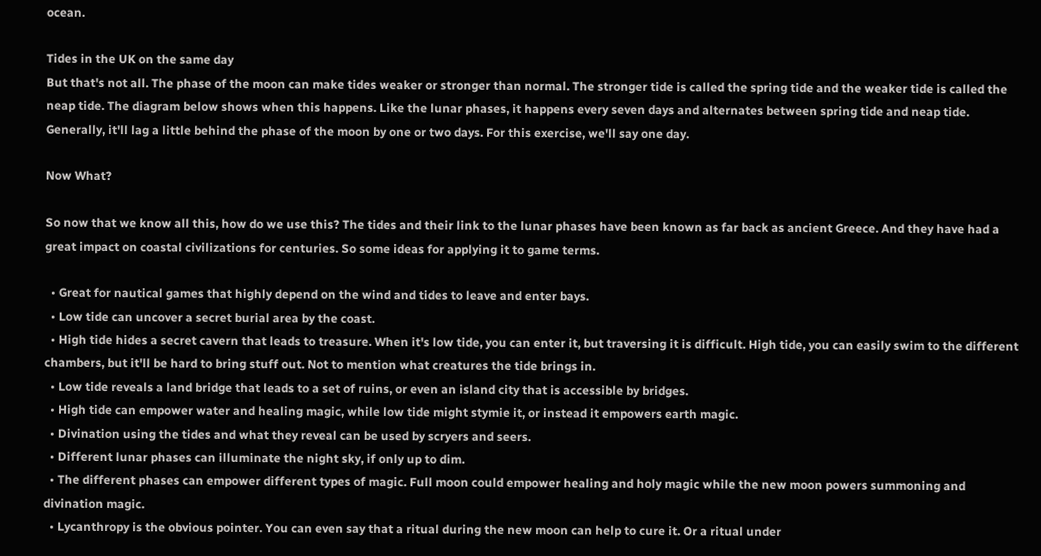ocean.

Tides in the UK on the same day
But that's not all. The phase of the moon can make tides weaker or stronger than normal. The stronger tide is called the spring tide and the weaker tide is called the neap tide. The diagram below shows when this happens. Like the lunar phases, it happens every seven days and alternates between spring tide and neap tide. Generally, it'll lag a little behind the phase of the moon by one or two days. For this exercise, we'll say one day.

Now What?

So now that we know all this, how do we use this? The tides and their link to the lunar phases have been known as far back as ancient Greece. And they have had a great impact on coastal civilizations for centuries. So some ideas for applying it to game terms.

  • Great for nautical games that highly depend on the wind and tides to leave and enter bays.
  • Low tide can uncover a secret burial area by the coast.
  • High tide hides a secret cavern that leads to treasure. When it's low tide, you can enter it, but traversing it is difficult. High tide, you can easily swim to the different chambers, but it'll be hard to bring stuff out. Not to mention what creatures the tide brings in.
  • Low tide reveals a land bridge that leads to a set of ruins, or even an island city that is accessible by bridges.
  • High tide can empower water and healing magic, while low tide might stymie it, or instead it empowers earth magic.
  • Divination using the tides and what they reveal can be used by scryers and seers.
  • Different lunar phases can illuminate the night sky, if only up to dim.
  • The different phases can empower different types of magic. Full moon could empower healing and holy magic while the new moon powers summoning and divination magic.
  • Lycanthropy is the obvious pointer. You can even say that a ritual during the new moon can help to cure it. Or a ritual under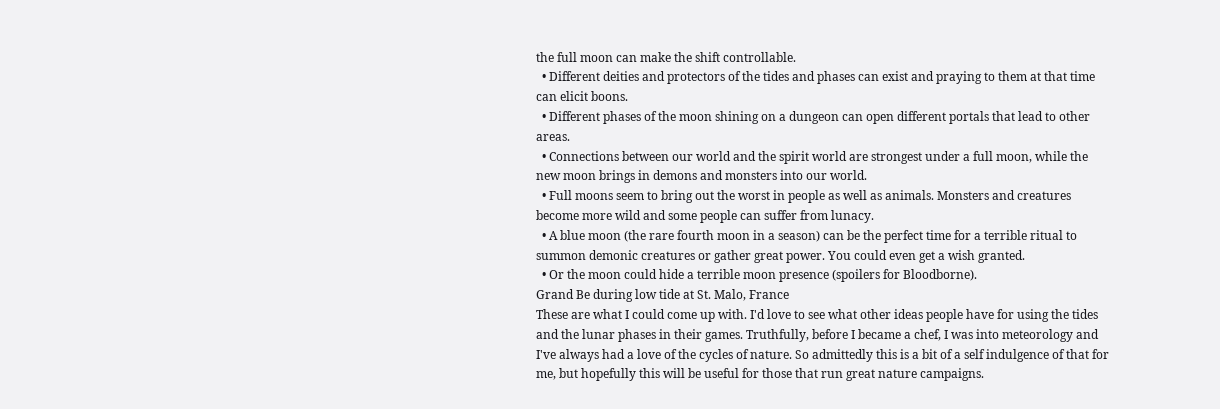the full moon can make the shift controllable.
  • Different deities and protectors of the tides and phases can exist and praying to them at that time can elicit boons.
  • Different phases of the moon shining on a dungeon can open different portals that lead to other areas.
  • Connections between our world and the spirit world are strongest under a full moon, while the new moon brings in demons and monsters into our world.
  • Full moons seem to bring out the worst in people as well as animals. Monsters and creatures become more wild and some people can suffer from lunacy.
  • A blue moon (the rare fourth moon in a season) can be the perfect time for a terrible ritual to summon demonic creatures or gather great power. You could even get a wish granted.
  • Or the moon could hide a terrible moon presence (spoilers for Bloodborne).
Grand Be during low tide at St. Malo, France
These are what I could come up with. I'd love to see what other ideas people have for using the tides and the lunar phases in their games. Truthfully, before I became a chef, I was into meteorology and I've always had a love of the cycles of nature. So admittedly this is a bit of a self indulgence of that for me, but hopefully this will be useful for those that run great nature campaigns.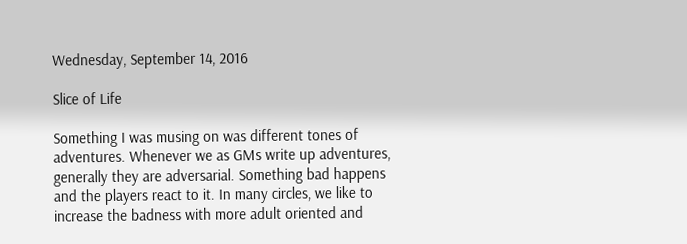Wednesday, September 14, 2016

Slice of Life

Something I was musing on was different tones of adventures. Whenever we as GMs write up adventures, generally they are adversarial. Something bad happens and the players react to it. In many circles, we like to increase the badness with more adult oriented and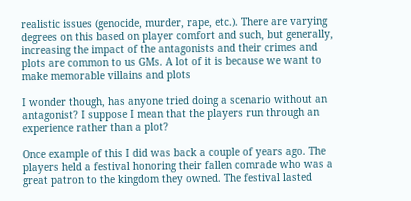realistic issues (genocide, murder, rape, etc.). There are varying degrees on this based on player comfort and such, but generally, increasing the impact of the antagonists and their crimes and plots are common to us GMs. A lot of it is because we want to make memorable villains and plots

I wonder though, has anyone tried doing a scenario without an antagonist? I suppose I mean that the players run through an experience rather than a plot?

Once example of this I did was back a couple of years ago. The players held a festival honoring their fallen comrade who was a great patron to the kingdom they owned. The festival lasted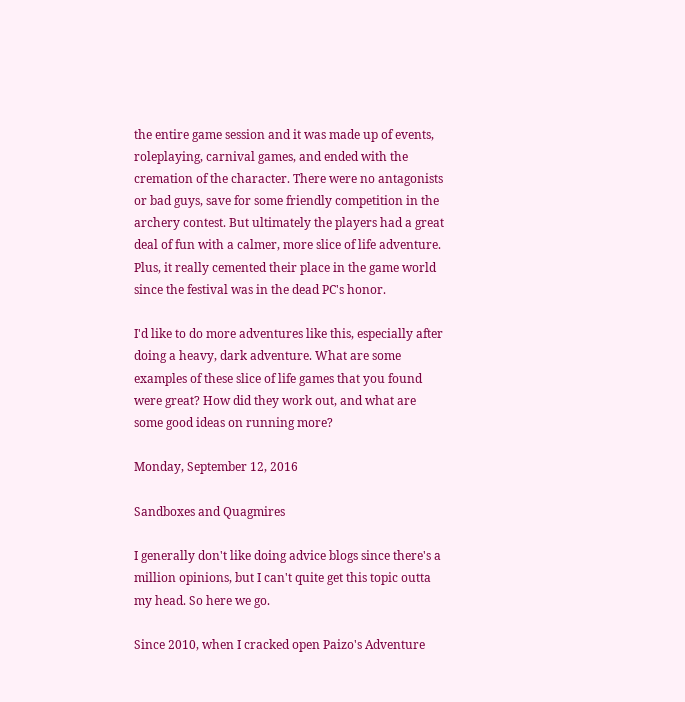the entire game session and it was made up of events, roleplaying, carnival games, and ended with the cremation of the character. There were no antagonists or bad guys, save for some friendly competition in the archery contest. But ultimately the players had a great deal of fun with a calmer, more slice of life adventure. Plus, it really cemented their place in the game world since the festival was in the dead PC's honor.

I'd like to do more adventures like this, especially after doing a heavy, dark adventure. What are some examples of these slice of life games that you found were great? How did they work out, and what are some good ideas on running more?

Monday, September 12, 2016

Sandboxes and Quagmires

I generally don't like doing advice blogs since there's a million opinions, but I can't quite get this topic outta my head. So here we go.

Since 2010, when I cracked open Paizo's Adventure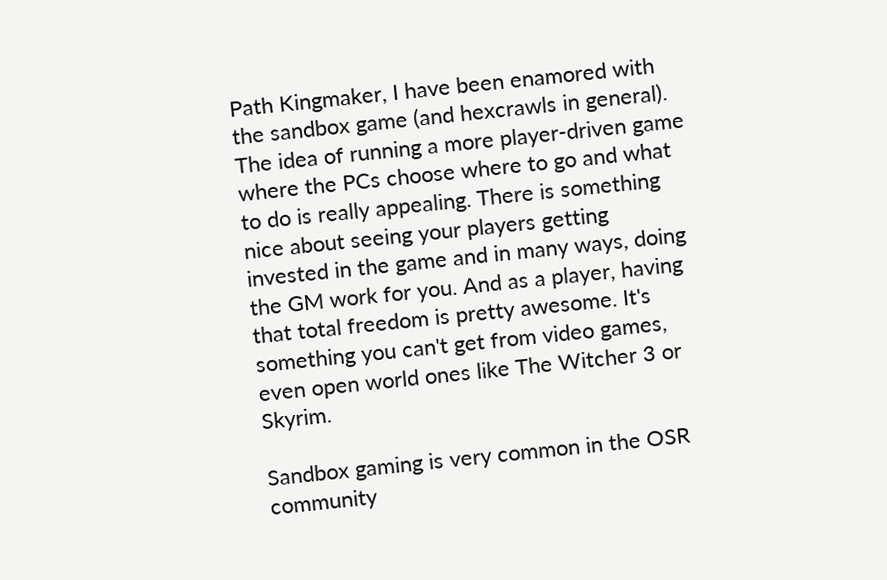Path Kingmaker, I have been enamored with the sandbox game (and hexcrawls in general). The idea of running a more player-driven game where the PCs choose where to go and what to do is really appealing. There is something nice about seeing your players getting invested in the game and in many ways, doing the GM work for you. And as a player, having that total freedom is pretty awesome. It's something you can't get from video games, even open world ones like The Witcher 3 or Skyrim.

Sandbox gaming is very common in the OSR community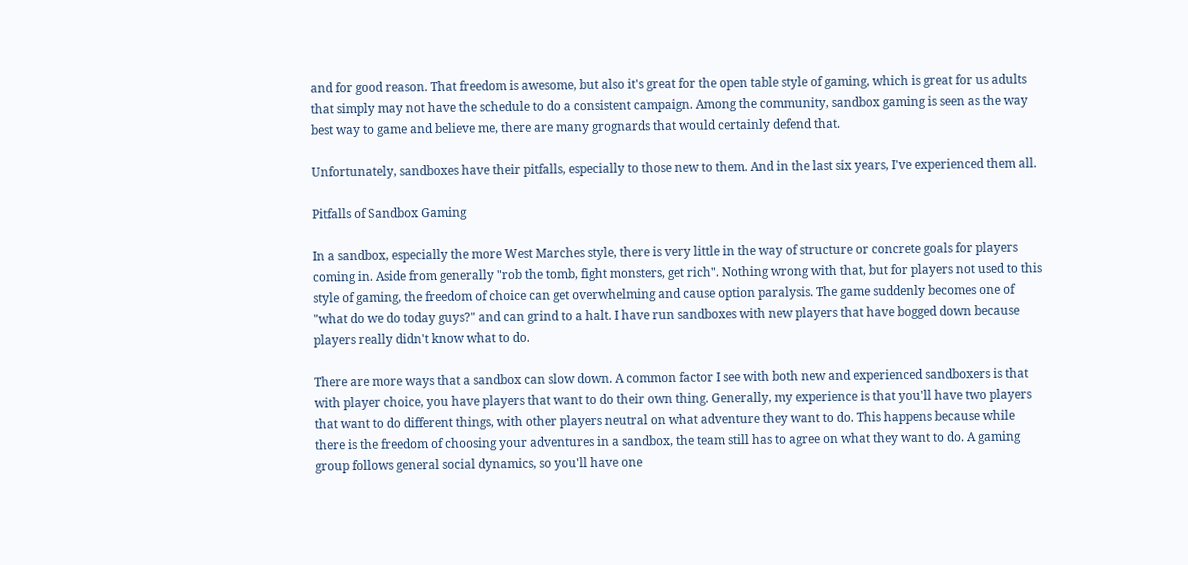and for good reason. That freedom is awesome, but also it's great for the open table style of gaming, which is great for us adults that simply may not have the schedule to do a consistent campaign. Among the community, sandbox gaming is seen as the way best way to game and believe me, there are many grognards that would certainly defend that.

Unfortunately, sandboxes have their pitfalls, especially to those new to them. And in the last six years, I've experienced them all.

Pitfalls of Sandbox Gaming

In a sandbox, especially the more West Marches style, there is very little in the way of structure or concrete goals for players coming in. Aside from generally "rob the tomb, fight monsters, get rich". Nothing wrong with that, but for players not used to this style of gaming, the freedom of choice can get overwhelming and cause option paralysis. The game suddenly becomes one of "what do we do today guys?" and can grind to a halt. I have run sandboxes with new players that have bogged down because players really didn't know what to do.

There are more ways that a sandbox can slow down. A common factor I see with both new and experienced sandboxers is that with player choice, you have players that want to do their own thing. Generally, my experience is that you'll have two players that want to do different things, with other players neutral on what adventure they want to do. This happens because while there is the freedom of choosing your adventures in a sandbox, the team still has to agree on what they want to do. A gaming group follows general social dynamics, so you'll have one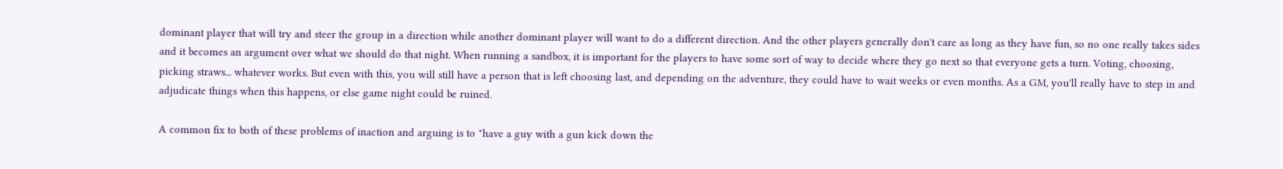dominant player that will try and steer the group in a direction while another dominant player will want to do a different direction. And the other players generally don't care as long as they have fun, so no one really takes sides and it becomes an argument over what we should do that night. When running a sandbox, it is important for the players to have some sort of way to decide where they go next so that everyone gets a turn. Voting, choosing, picking straws... whatever works. But even with this, you will still have a person that is left choosing last, and depending on the adventure, they could have to wait weeks or even months. As a GM, you'll really have to step in and adjudicate things when this happens, or else game night could be ruined.

A common fix to both of these problems of inaction and arguing is to "have a guy with a gun kick down the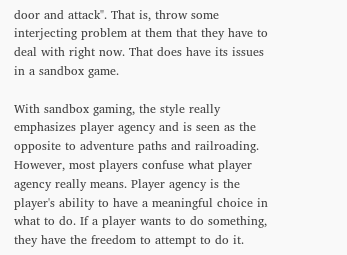door and attack". That is, throw some interjecting problem at them that they have to deal with right now. That does have its issues in a sandbox game.

With sandbox gaming, the style really emphasizes player agency and is seen as the opposite to adventure paths and railroading. However, most players confuse what player agency really means. Player agency is the player's ability to have a meaningful choice in what to do. If a player wants to do something, they have the freedom to attempt to do it.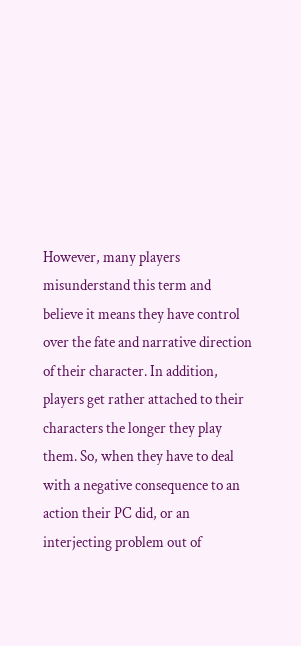However, many players misunderstand this term and believe it means they have control over the fate and narrative direction of their character. In addition, players get rather attached to their characters the longer they play them. So, when they have to deal with a negative consequence to an action their PC did, or an interjecting problem out of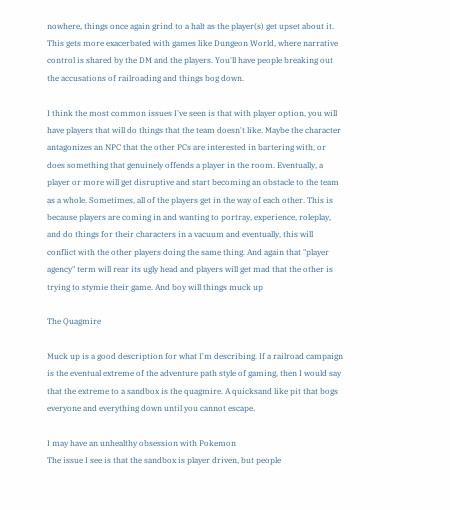nowhere, things once again grind to a halt as the player(s) get upset about it. This gets more exacerbated with games like Dungeon World, where narrative control is shared by the DM and the players. You'll have people breaking out the accusations of railroading and things bog down.

I think the most common issues I've seen is that with player option, you will have players that will do things that the team doesn't like. Maybe the character antagonizes an NPC that the other PCs are interested in bartering with, or does something that genuinely offends a player in the room. Eventually, a player or more will get disruptive and start becoming an obstacle to the team as a whole. Sometimes, all of the players get in the way of each other. This is because players are coming in and wanting to portray, experience, roleplay, and do things for their characters in a vacuum and eventually, this will conflict with the other players doing the same thing. And again that "player agency" term will rear its ugly head and players will get mad that the other is trying to stymie their game. And boy will things muck up

The Quagmire

Muck up is a good description for what I'm describing. If a railroad campaign is the eventual extreme of the adventure path style of gaming, then I would say that the extreme to a sandbox is the quagmire. A quicksand like pit that bogs everyone and everything down until you cannot escape.

I may have an unhealthy obsession with Pokemon
The issue I see is that the sandbox is player driven, but people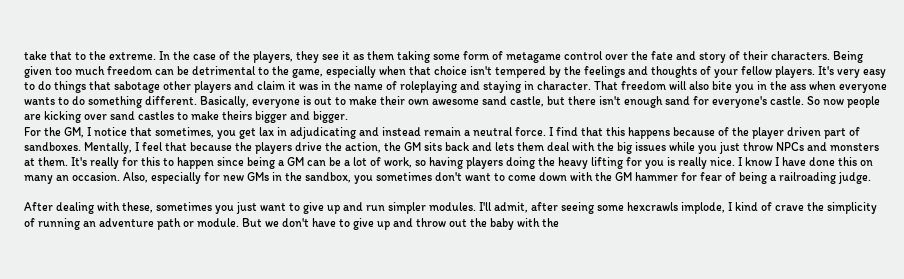take that to the extreme. In the case of the players, they see it as them taking some form of metagame control over the fate and story of their characters. Being given too much freedom can be detrimental to the game, especially when that choice isn't tempered by the feelings and thoughts of your fellow players. It's very easy to do things that sabotage other players and claim it was in the name of roleplaying and staying in character. That freedom will also bite you in the ass when everyone wants to do something different. Basically, everyone is out to make their own awesome sand castle, but there isn't enough sand for everyone's castle. So now people are kicking over sand castles to make theirs bigger and bigger.
For the GM, I notice that sometimes, you get lax in adjudicating and instead remain a neutral force. I find that this happens because of the player driven part of sandboxes. Mentally, I feel that because the players drive the action, the GM sits back and lets them deal with the big issues while you just throw NPCs and monsters at them. It's really for this to happen since being a GM can be a lot of work, so having players doing the heavy lifting for you is really nice. I know I have done this on many an occasion. Also, especially for new GMs in the sandbox, you sometimes don't want to come down with the GM hammer for fear of being a railroading judge.

After dealing with these, sometimes you just want to give up and run simpler modules. I'll admit, after seeing some hexcrawls implode, I kind of crave the simplicity of running an adventure path or module. But we don't have to give up and throw out the baby with the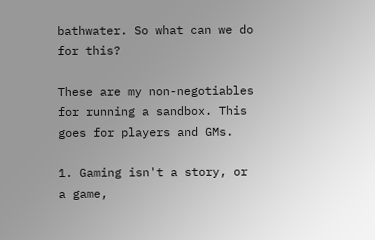bathwater. So what can we do for this?

These are my non-negotiables for running a sandbox. This goes for players and GMs.

1. Gaming isn't a story, or a game,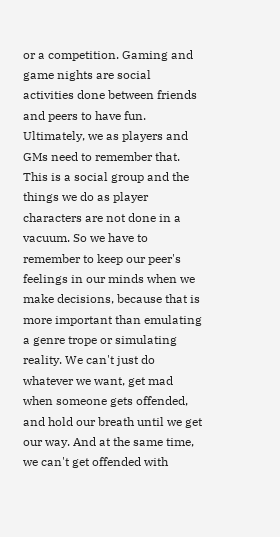or a competition. Gaming and game nights are social activities done between friends and peers to have fun. Ultimately, we as players and GMs need to remember that. This is a social group and the things we do as player characters are not done in a vacuum. So we have to remember to keep our peer's feelings in our minds when we make decisions, because that is more important than emulating a genre trope or simulating reality. We can't just do whatever we want, get mad when someone gets offended, and hold our breath until we get our way. And at the same time, we can't get offended with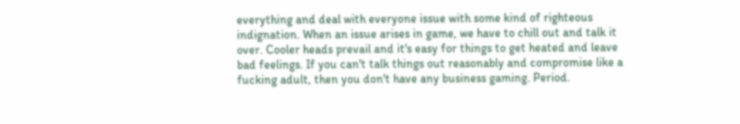everything and deal with everyone issue with some kind of righteous indignation. When an issue arises in game, we have to chill out and talk it over. Cooler heads prevail and it's easy for things to get heated and leave bad feelings. If you can't talk things out reasonably and compromise like a fucking adult, then you don't have any business gaming. Period.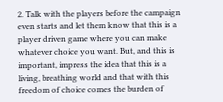2. Talk with the players before the campaign even starts and let them know that this is a player driven game where you can make whatever choice you want. But, and this is important, impress the idea that this is a living, breathing world and that with this freedom of choice comes the burden of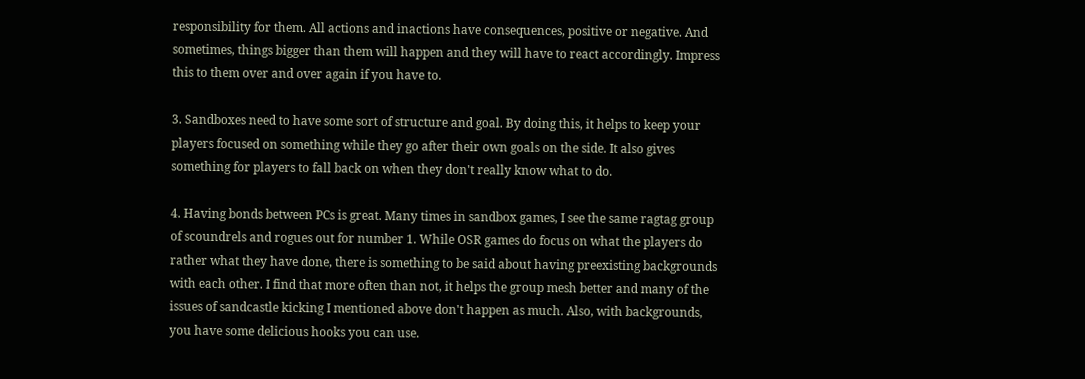responsibility for them. All actions and inactions have consequences, positive or negative. And sometimes, things bigger than them will happen and they will have to react accordingly. Impress this to them over and over again if you have to.

3. Sandboxes need to have some sort of structure and goal. By doing this, it helps to keep your players focused on something while they go after their own goals on the side. It also gives something for players to fall back on when they don't really know what to do.

4. Having bonds between PCs is great. Many times in sandbox games, I see the same ragtag group of scoundrels and rogues out for number 1. While OSR games do focus on what the players do rather what they have done, there is something to be said about having preexisting backgrounds with each other. I find that more often than not, it helps the group mesh better and many of the issues of sandcastle kicking I mentioned above don't happen as much. Also, with backgrounds, you have some delicious hooks you can use.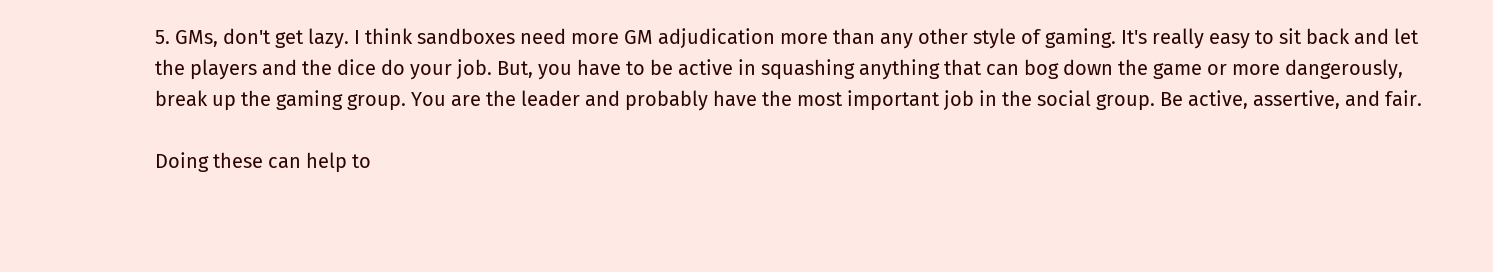5. GMs, don't get lazy. I think sandboxes need more GM adjudication more than any other style of gaming. It's really easy to sit back and let the players and the dice do your job. But, you have to be active in squashing anything that can bog down the game or more dangerously, break up the gaming group. You are the leader and probably have the most important job in the social group. Be active, assertive, and fair.

Doing these can help to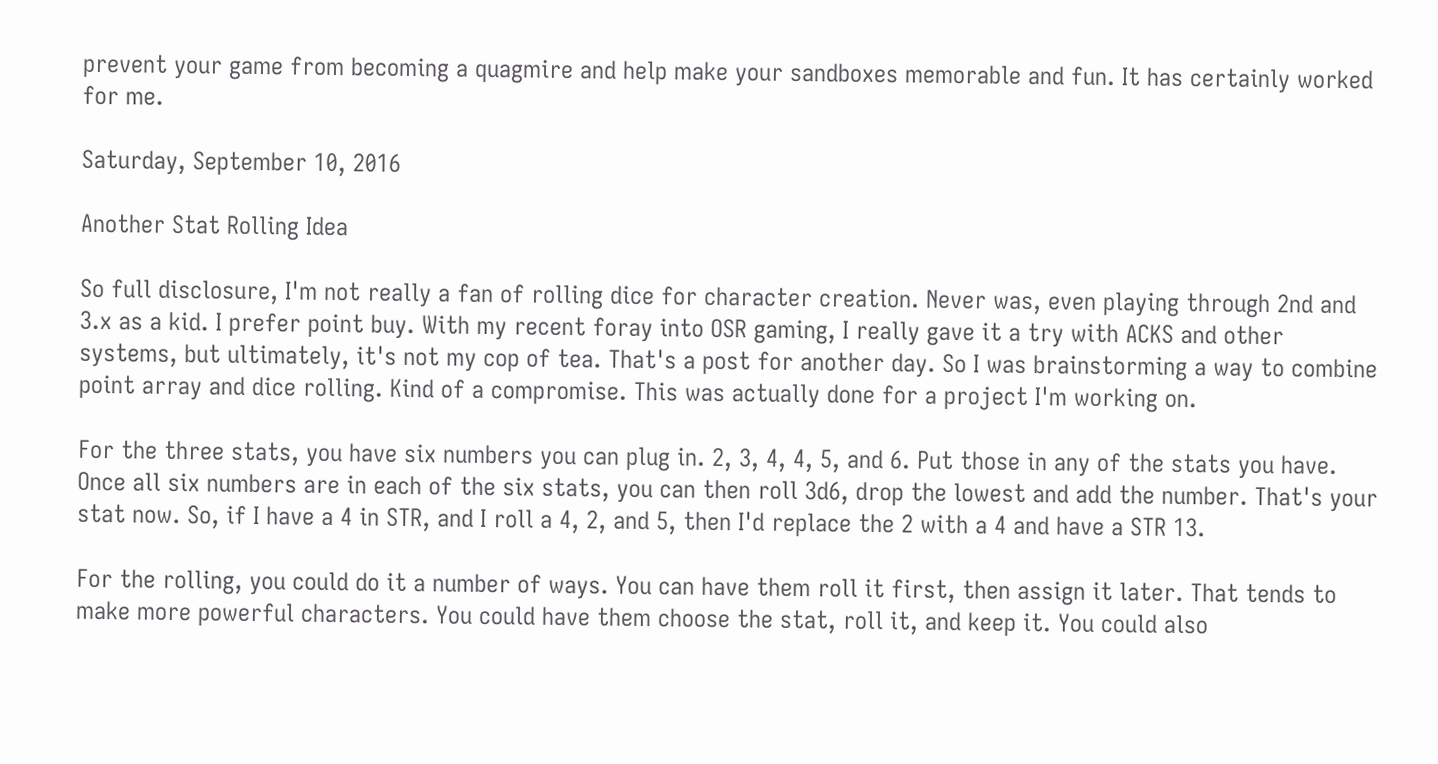prevent your game from becoming a quagmire and help make your sandboxes memorable and fun. It has certainly worked for me.

Saturday, September 10, 2016

Another Stat Rolling Idea

So full disclosure, I'm not really a fan of rolling dice for character creation. Never was, even playing through 2nd and 3.x as a kid. I prefer point buy. With my recent foray into OSR gaming, I really gave it a try with ACKS and other systems, but ultimately, it's not my cop of tea. That's a post for another day. So I was brainstorming a way to combine point array and dice rolling. Kind of a compromise. This was actually done for a project I'm working on.

For the three stats, you have six numbers you can plug in. 2, 3, 4, 4, 5, and 6. Put those in any of the stats you have. Once all six numbers are in each of the six stats, you can then roll 3d6, drop the lowest and add the number. That's your stat now. So, if I have a 4 in STR, and I roll a 4, 2, and 5, then I'd replace the 2 with a 4 and have a STR 13.

For the rolling, you could do it a number of ways. You can have them roll it first, then assign it later. That tends to make more powerful characters. You could have them choose the stat, roll it, and keep it. You could also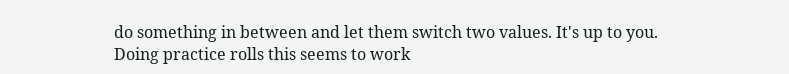do something in between and let them switch two values. It's up to you. Doing practice rolls this seems to work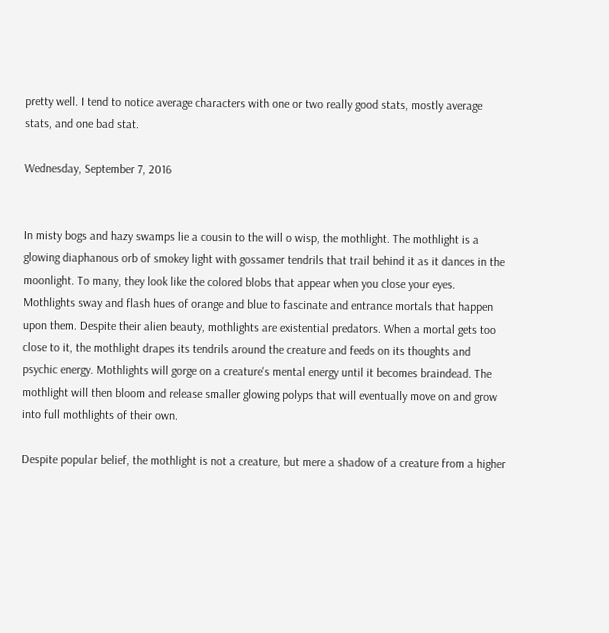pretty well. I tend to notice average characters with one or two really good stats, mostly average stats, and one bad stat.

Wednesday, September 7, 2016


In misty bogs and hazy swamps lie a cousin to the will o wisp, the mothlight. The mothlight is a glowing diaphanous orb of smokey light with gossamer tendrils that trail behind it as it dances in the moonlight. To many, they look like the colored blobs that appear when you close your eyes. Mothlights sway and flash hues of orange and blue to fascinate and entrance mortals that happen upon them. Despite their alien beauty, mothlights are existential predators. When a mortal gets too close to it, the mothlight drapes its tendrils around the creature and feeds on its thoughts and psychic energy. Mothlights will gorge on a creature's mental energy until it becomes braindead. The mothlight will then bloom and release smaller glowing polyps that will eventually move on and grow into full mothlights of their own.

Despite popular belief, the mothlight is not a creature, but mere a shadow of a creature from a higher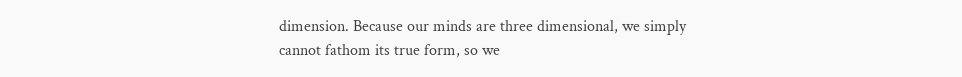dimension. Because our minds are three dimensional, we simply cannot fathom its true form, so we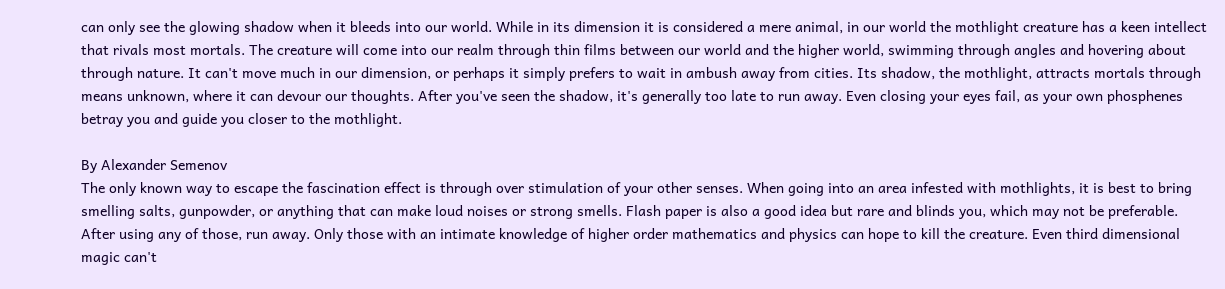can only see the glowing shadow when it bleeds into our world. While in its dimension it is considered a mere animal, in our world the mothlight creature has a keen intellect that rivals most mortals. The creature will come into our realm through thin films between our world and the higher world, swimming through angles and hovering about through nature. It can't move much in our dimension, or perhaps it simply prefers to wait in ambush away from cities. Its shadow, the mothlight, attracts mortals through means unknown, where it can devour our thoughts. After you've seen the shadow, it's generally too late to run away. Even closing your eyes fail, as your own phosphenes betray you and guide you closer to the mothlight.

By Alexander Semenov
The only known way to escape the fascination effect is through over stimulation of your other senses. When going into an area infested with mothlights, it is best to bring smelling salts, gunpowder, or anything that can make loud noises or strong smells. Flash paper is also a good idea but rare and blinds you, which may not be preferable. After using any of those, run away. Only those with an intimate knowledge of higher order mathematics and physics can hope to kill the creature. Even third dimensional magic can't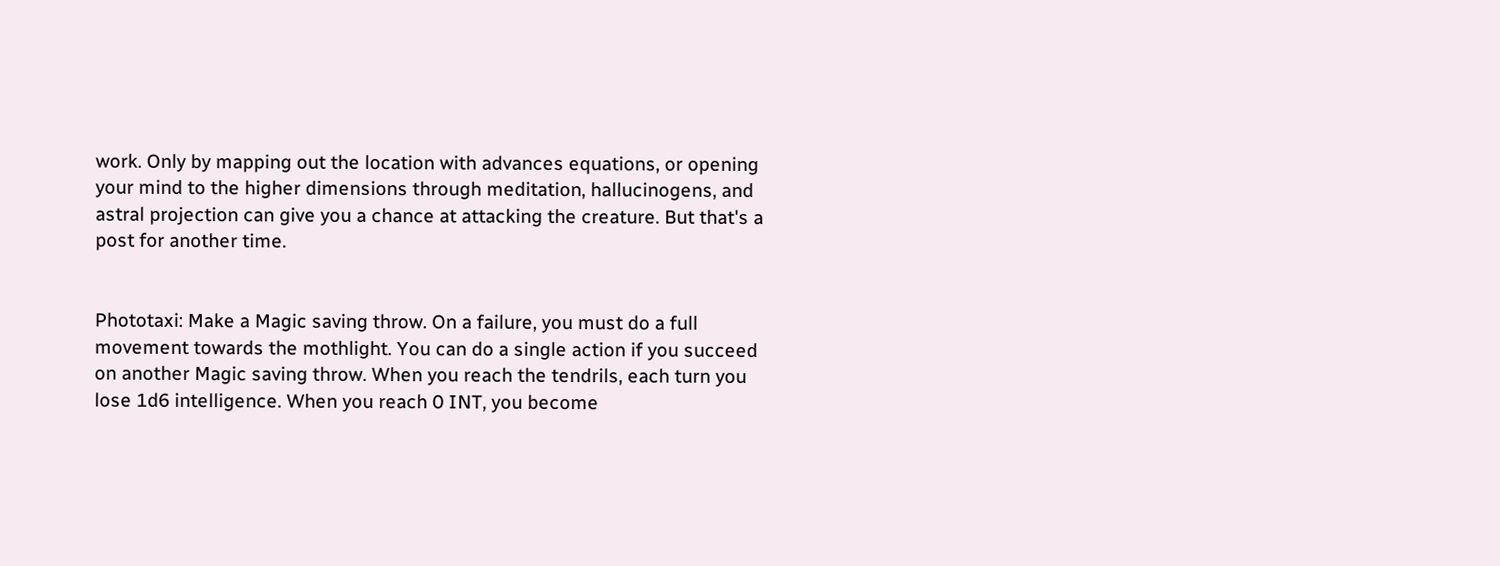work. Only by mapping out the location with advances equations, or opening your mind to the higher dimensions through meditation, hallucinogens, and astral projection can give you a chance at attacking the creature. But that's a post for another time.


Phototaxi: Make a Magic saving throw. On a failure, you must do a full movement towards the mothlight. You can do a single action if you succeed on another Magic saving throw. When you reach the tendrils, each turn you lose 1d6 intelligence. When you reach 0 INT, you become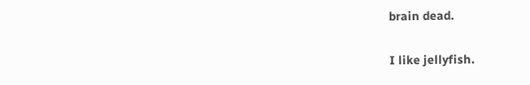brain dead.

I like jellyfish.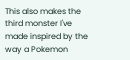This also makes the third monster I've made inspired by the way a Pokemon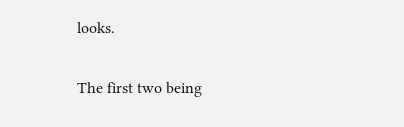looks.

The first two being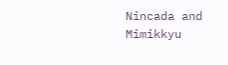Nincada and Mimikkyu